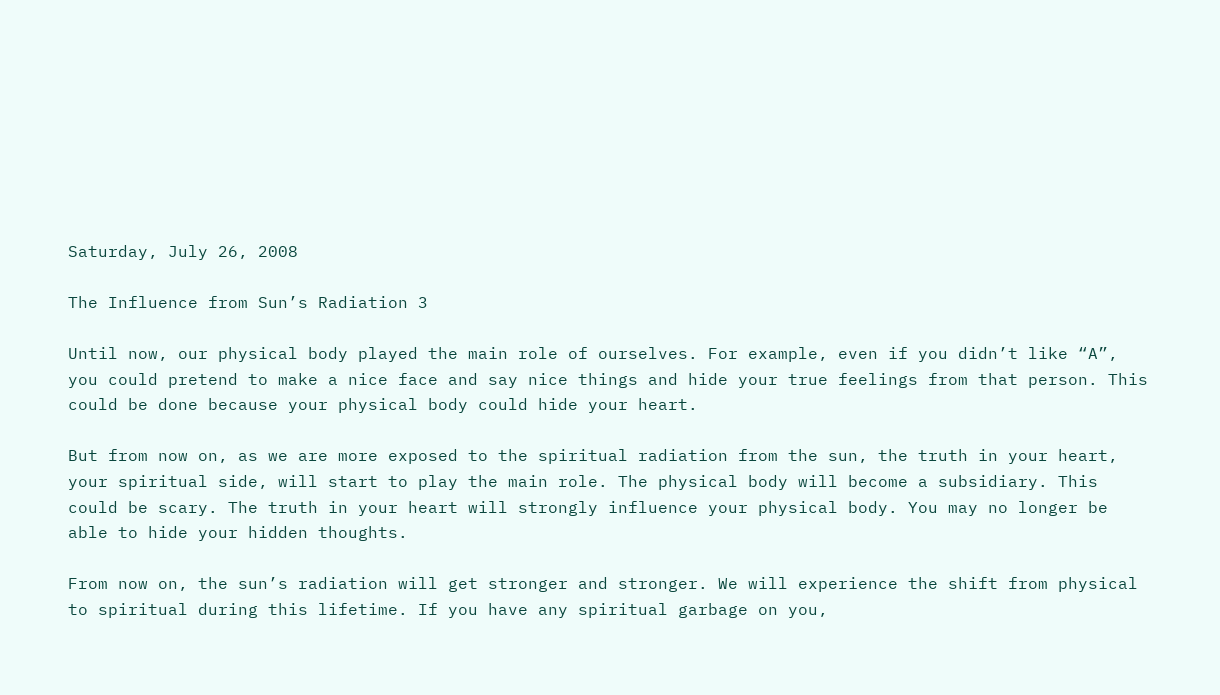Saturday, July 26, 2008

The Influence from Sun’s Radiation 3

Until now, our physical body played the main role of ourselves. For example, even if you didn’t like “A”, you could pretend to make a nice face and say nice things and hide your true feelings from that person. This could be done because your physical body could hide your heart.

But from now on, as we are more exposed to the spiritual radiation from the sun, the truth in your heart, your spiritual side, will start to play the main role. The physical body will become a subsidiary. This could be scary. The truth in your heart will strongly influence your physical body. You may no longer be able to hide your hidden thoughts.

From now on, the sun’s radiation will get stronger and stronger. We will experience the shift from physical to spiritual during this lifetime. If you have any spiritual garbage on you,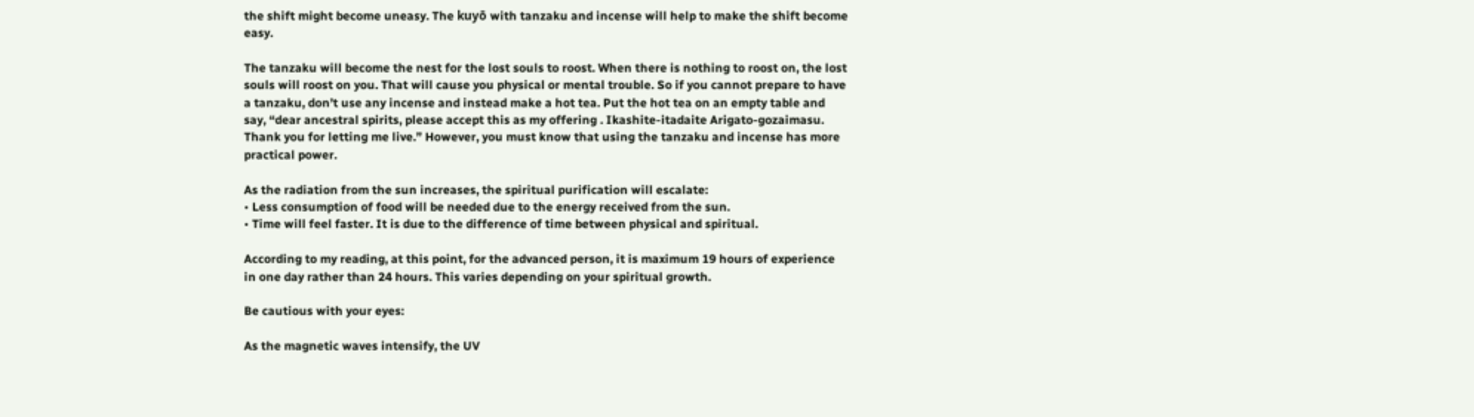the shift might become uneasy. The kuyō with tanzaku and incense will help to make the shift become easy.

The tanzaku will become the nest for the lost souls to roost. When there is nothing to roost on, the lost souls will roost on you. That will cause you physical or mental trouble. So if you cannot prepare to have a tanzaku, don’t use any incense and instead make a hot tea. Put the hot tea on an empty table and say, “dear ancestral spirits, please accept this as my offering . Ikashite-itadaite Arigato-gozaimasu. Thank you for letting me live.” However, you must know that using the tanzaku and incense has more practical power.

As the radiation from the sun increases, the spiritual purification will escalate:
• Less consumption of food will be needed due to the energy received from the sun.
• Time will feel faster. It is due to the difference of time between physical and spiritual.

According to my reading, at this point, for the advanced person, it is maximum 19 hours of experience in one day rather than 24 hours. This varies depending on your spiritual growth.

Be cautious with your eyes:

As the magnetic waves intensify, the UV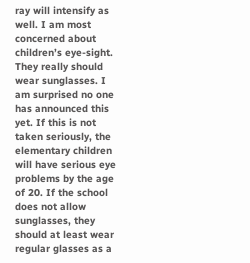ray will intensify as well. I am most concerned about children’s eye-sight. They really should wear sunglasses. I am surprised no one has announced this yet. If this is not taken seriously, the elementary children will have serious eye problems by the age of 20. If the school does not allow sunglasses, they should at least wear regular glasses as a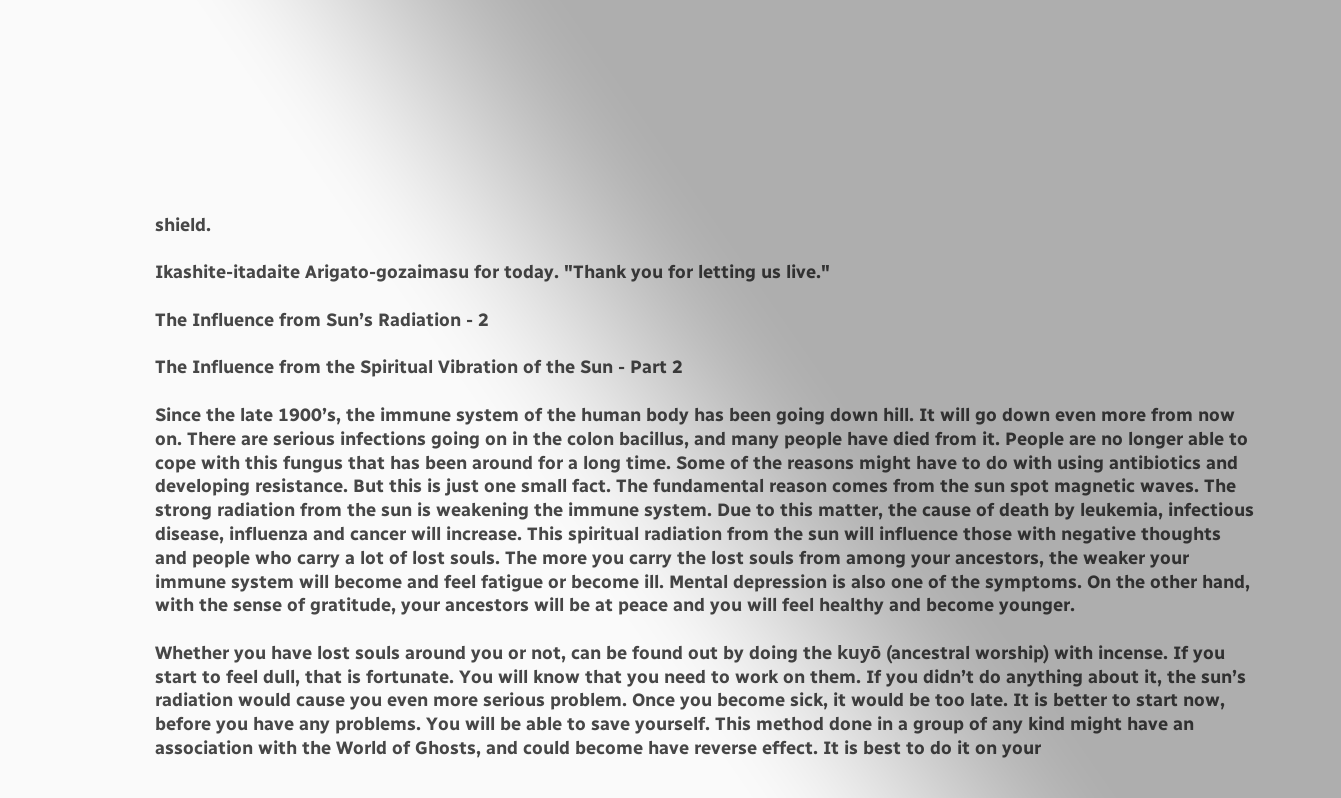shield.

Ikashite-itadaite Arigato-gozaimasu for today. "Thank you for letting us live."

The Influence from Sun’s Radiation - 2

The Influence from the Spiritual Vibration of the Sun - Part 2

Since the late 1900’s, the immune system of the human body has been going down hill. It will go down even more from now on. There are serious infections going on in the colon bacillus, and many people have died from it. People are no longer able to cope with this fungus that has been around for a long time. Some of the reasons might have to do with using antibiotics and developing resistance. But this is just one small fact. The fundamental reason comes from the sun spot magnetic waves. The strong radiation from the sun is weakening the immune system. Due to this matter, the cause of death by leukemia, infectious disease, influenza and cancer will increase. This spiritual radiation from the sun will influence those with negative thoughts and people who carry a lot of lost souls. The more you carry the lost souls from among your ancestors, the weaker your immune system will become and feel fatigue or become ill. Mental depression is also one of the symptoms. On the other hand, with the sense of gratitude, your ancestors will be at peace and you will feel healthy and become younger.

Whether you have lost souls around you or not, can be found out by doing the kuyō (ancestral worship) with incense. If you start to feel dull, that is fortunate. You will know that you need to work on them. If you didn’t do anything about it, the sun’s radiation would cause you even more serious problem. Once you become sick, it would be too late. It is better to start now, before you have any problems. You will be able to save yourself. This method done in a group of any kind might have an association with the World of Ghosts, and could become have reverse effect. It is best to do it on your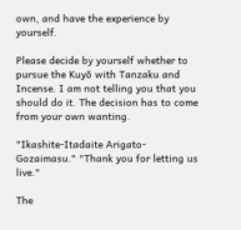own, and have the experience by yourself.

Please decide by yourself whether to pursue the Kuyō with Tanzaku and Incense. I am not telling you that you should do it. The decision has to come from your own wanting.

"Ikashite-Itadaite Arigato-Gozaimasu." "Thank you for letting us live."

The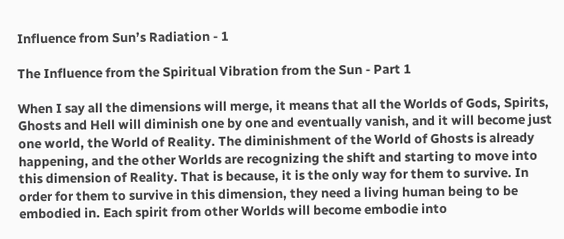Influence from Sun’s Radiation - 1

The Influence from the Spiritual Vibration from the Sun - Part 1

When I say all the dimensions will merge, it means that all the Worlds of Gods, Spirits, Ghosts and Hell will diminish one by one and eventually vanish, and it will become just one world, the World of Reality. The diminishment of the World of Ghosts is already happening, and the other Worlds are recognizing the shift and starting to move into this dimension of Reality. That is because, it is the only way for them to survive. In order for them to survive in this dimension, they need a living human being to be embodied in. Each spirit from other Worlds will become embodie into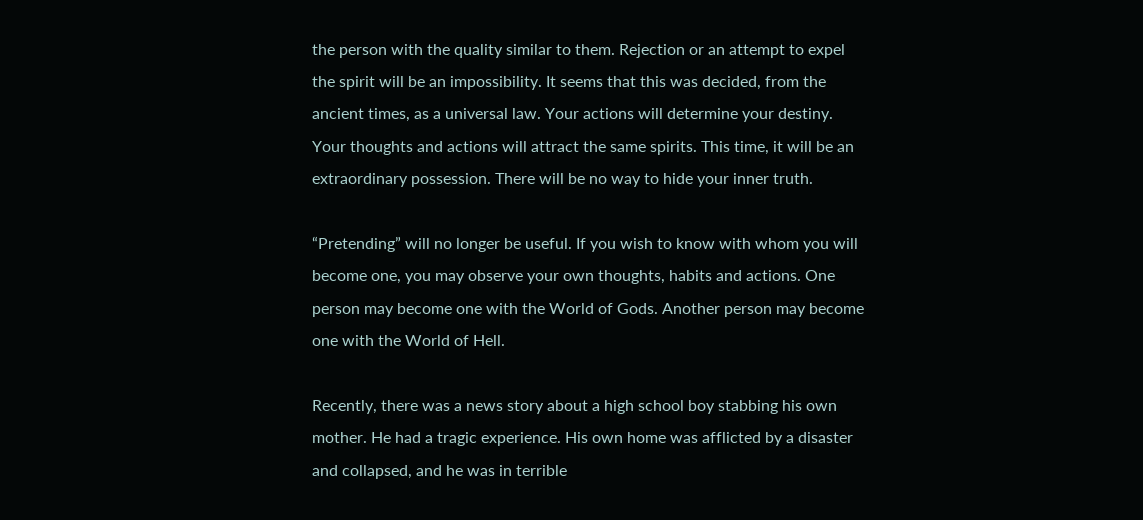the person with the quality similar to them. Rejection or an attempt to expel the spirit will be an impossibility. It seems that this was decided, from the ancient times, as a universal law. Your actions will determine your destiny. Your thoughts and actions will attract the same spirits. This time, it will be an extraordinary possession. There will be no way to hide your inner truth.

“Pretending” will no longer be useful. If you wish to know with whom you will become one, you may observe your own thoughts, habits and actions. One person may become one with the World of Gods. Another person may become one with the World of Hell.

Recently, there was a news story about a high school boy stabbing his own mother. He had a tragic experience. His own home was afflicted by a disaster and collapsed, and he was in terrible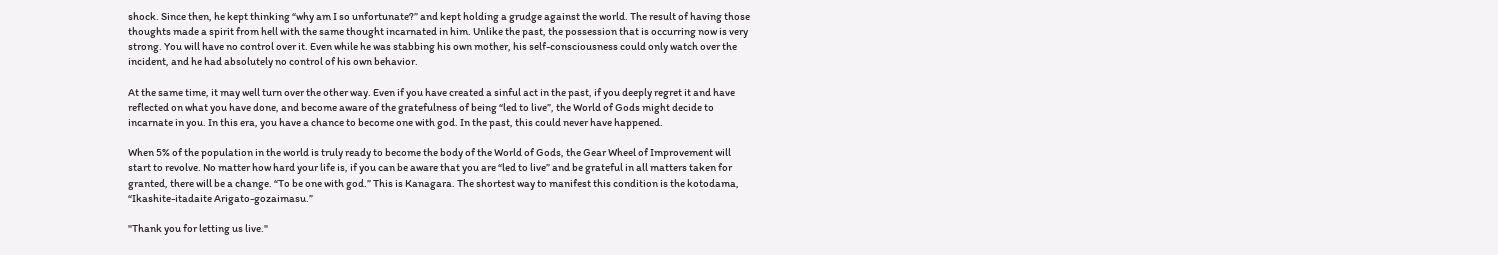shock. Since then, he kept thinking “why am I so unfortunate?” and kept holding a grudge against the world. The result of having those thoughts made a spirit from hell with the same thought incarnated in him. Unlike the past, the possession that is occurring now is very strong. You will have no control over it. Even while he was stabbing his own mother, his self-consciousness could only watch over the incident, and he had absolutely no control of his own behavior.

At the same time, it may well turn over the other way. Even if you have created a sinful act in the past, if you deeply regret it and have reflected on what you have done, and become aware of the gratefulness of being “led to live”, the World of Gods might decide to incarnate in you. In this era, you have a chance to become one with god. In the past, this could never have happened.

When 5% of the population in the world is truly ready to become the body of the World of Gods, the Gear Wheel of Improvement will start to revolve. No matter how hard your life is, if you can be aware that you are “led to live” and be grateful in all matters taken for granted, there will be a change. “To be one with god.” This is Kanagara. The shortest way to manifest this condition is the kotodama, “Ikashite-itadaite Arigato-gozaimasu.”

"Thank you for letting us live."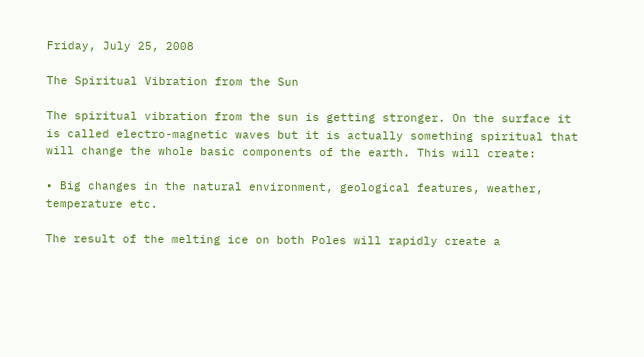Friday, July 25, 2008

The Spiritual Vibration from the Sun

The spiritual vibration from the sun is getting stronger. On the surface it is called electro-magnetic waves but it is actually something spiritual that will change the whole basic components of the earth. This will create:

• Big changes in the natural environment, geological features, weather, temperature etc.

The result of the melting ice on both Poles will rapidly create a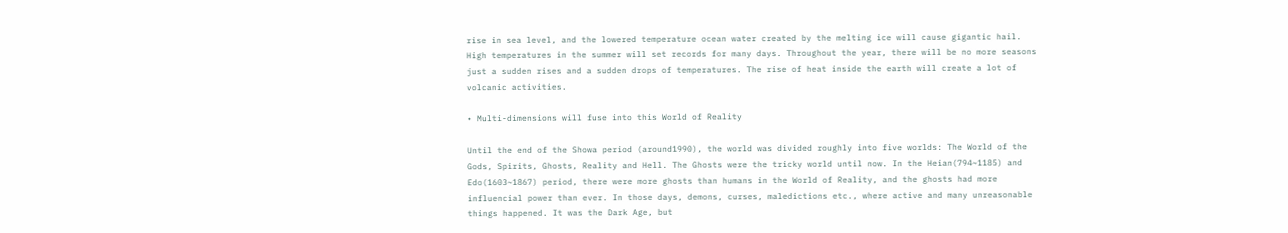rise in sea level, and the lowered temperature ocean water created by the melting ice will cause gigantic hail. High temperatures in the summer will set records for many days. Throughout the year, there will be no more seasons just a sudden rises and a sudden drops of temperatures. The rise of heat inside the earth will create a lot of volcanic activities.

• Multi-dimensions will fuse into this World of Reality

Until the end of the Showa period (around1990), the world was divided roughly into five worlds: The World of the Gods, Spirits, Ghosts, Reality and Hell. The Ghosts were the tricky world until now. In the Heian(794~1185) and Edo(1603~1867) period, there were more ghosts than humans in the World of Reality, and the ghosts had more influencial power than ever. In those days, demons, curses, maledictions etc., where active and many unreasonable things happened. It was the Dark Age, but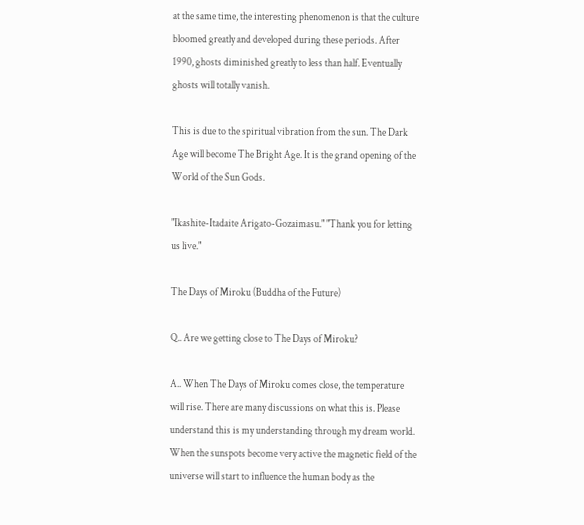at the same time, the interesting phenomenon is that the culture bloomed greatly and developed during these periods. After 1990, ghosts diminished greatly to less than half. Eventually ghosts will totally vanish.

This is due to the spiritual vibration from the sun. The Dark Age will become The Bright Age. It is the grand opening of the World of the Sun Gods.

"Ikashite-Itadaite Arigato-Gozaimasu." "Thank you for letting us live."

The Days of Miroku (Buddha of the Future)

Q.. Are we getting close to The Days of Miroku?

A.. When The Days of Miroku comes close, the temperature will rise. There are many discussions on what this is. Please understand this is my understanding through my dream world.
When the sunspots become very active the magnetic field of the universe will start to influence the human body as the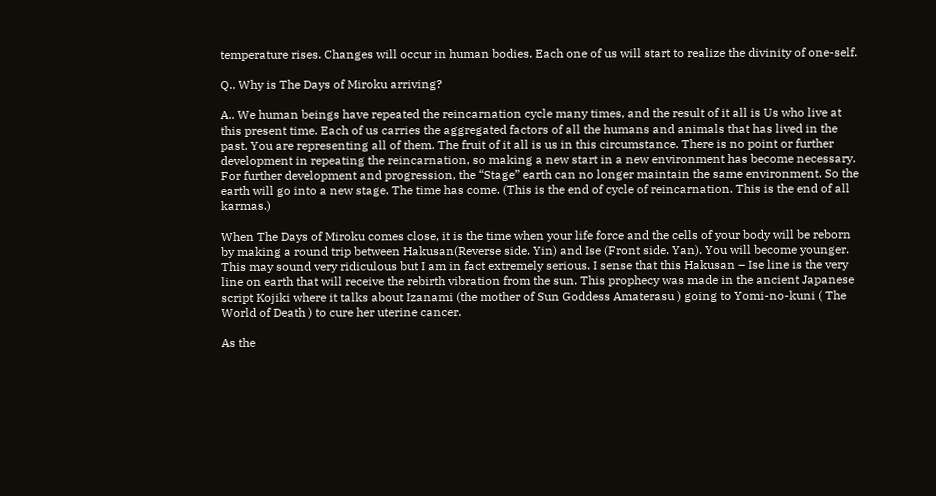temperature rises. Changes will occur in human bodies. Each one of us will start to realize the divinity of one-self.

Q.. Why is The Days of Miroku arriving?

A.. We human beings have repeated the reincarnation cycle many times, and the result of it all is Us who live at this present time. Each of us carries the aggregated factors of all the humans and animals that has lived in the past. You are representing all of them. The fruit of it all is us in this circumstance. There is no point or further development in repeating the reincarnation, so making a new start in a new environment has become necessary. For further development and progression, the “Stage” earth can no longer maintain the same environment. So the earth will go into a new stage. The time has come. (This is the end of cycle of reincarnation. This is the end of all karmas.)

When The Days of Miroku comes close, it is the time when your life force and the cells of your body will be reborn by making a round trip between Hakusan(Reverse side. Yin) and Ise (Front side. Yan). You will become younger. This may sound very ridiculous but I am in fact extremely serious. I sense that this Hakusan – Ise line is the very line on earth that will receive the rebirth vibration from the sun. This prophecy was made in the ancient Japanese script Kojiki where it talks about Izanami (the mother of Sun Goddess Amaterasu ) going to Yomi-no-kuni ( The World of Death ) to cure her uterine cancer.

As the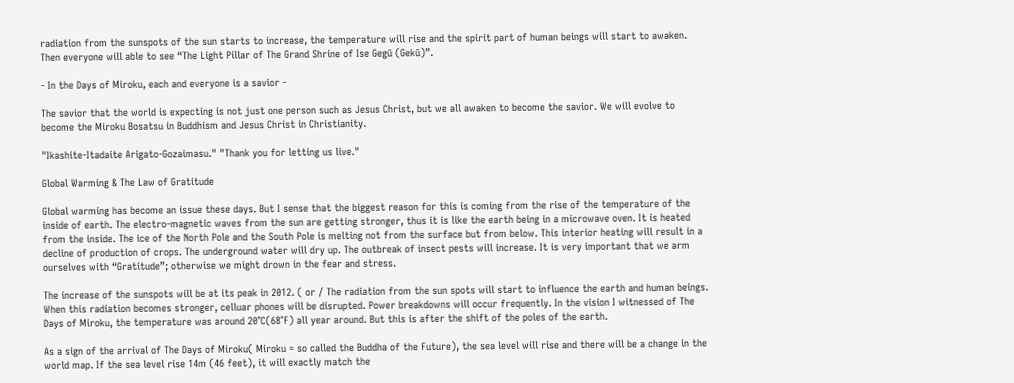radiation from the sunspots of the sun starts to increase, the temperature will rise and the spirit part of human beings will start to awaken. Then everyone will able to see “The Light Pillar of The Grand Shrine of Ise Gegū (Gekū)”.

- In the Days of Miroku, each and everyone is a savior -

The savior that the world is expecting is not just one person such as Jesus Christ, but we all awaken to become the savior. We will evolve to become the Miroku Bosatsu in Buddhism and Jesus Christ in Christianity.

"Ikashite-Itadaite Arigato-Gozaimasu." "Thank you for letting us live."

Global Warming & The Law of Gratitude

Global warming has become an issue these days. But I sense that the biggest reason for this is coming from the rise of the temperature of the inside of earth. The electro-magnetic waves from the sun are getting stronger, thus it is like the earth being in a microwave oven. It is heated from the inside. The ice of the North Pole and the South Pole is melting not from the surface but from below. This interior heating will result in a decline of production of crops. The underground water will dry up. The outbreak of insect pests will increase. It is very important that we arm ourselves with “Gratitude”; otherwise we might drown in the fear and stress.

The increase of the sunspots will be at its peak in 2012. ( or / The radiation from the sun spots will start to influence the earth and human beings. When this radiation becomes stronger, celluar phones will be disrupted. Power breakdowns will occur frequently. In the vision I witnessed of The Days of Miroku, the temperature was around 20℃(68°F) all year around. But this is after the shift of the poles of the earth.

As a sign of the arrival of The Days of Miroku( Miroku = so called the Buddha of the Future), the sea level will rise and there will be a change in the world map. If the sea level rise 14m (46 feet), it will exactly match the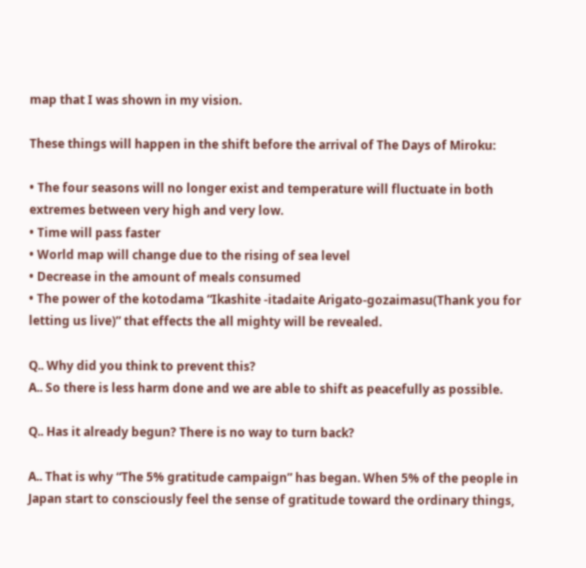map that I was shown in my vision.

These things will happen in the shift before the arrival of The Days of Miroku:

• The four seasons will no longer exist and temperature will fluctuate in both extremes between very high and very low.
• Time will pass faster
• World map will change due to the rising of sea level
• Decrease in the amount of meals consumed
• The power of the kotodama “Ikashite -itadaite Arigato-gozaimasu(Thank you for letting us live)” that effects the all mighty will be revealed.

Q.. Why did you think to prevent this?
A.. So there is less harm done and we are able to shift as peacefully as possible.

Q.. Has it already begun? There is no way to turn back?

A.. That is why “The 5% gratitude campaign” has began. When 5% of the people in Japan start to consciously feel the sense of gratitude toward the ordinary things,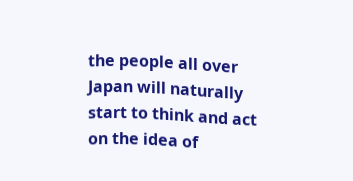the people all over Japan will naturally start to think and act on the idea of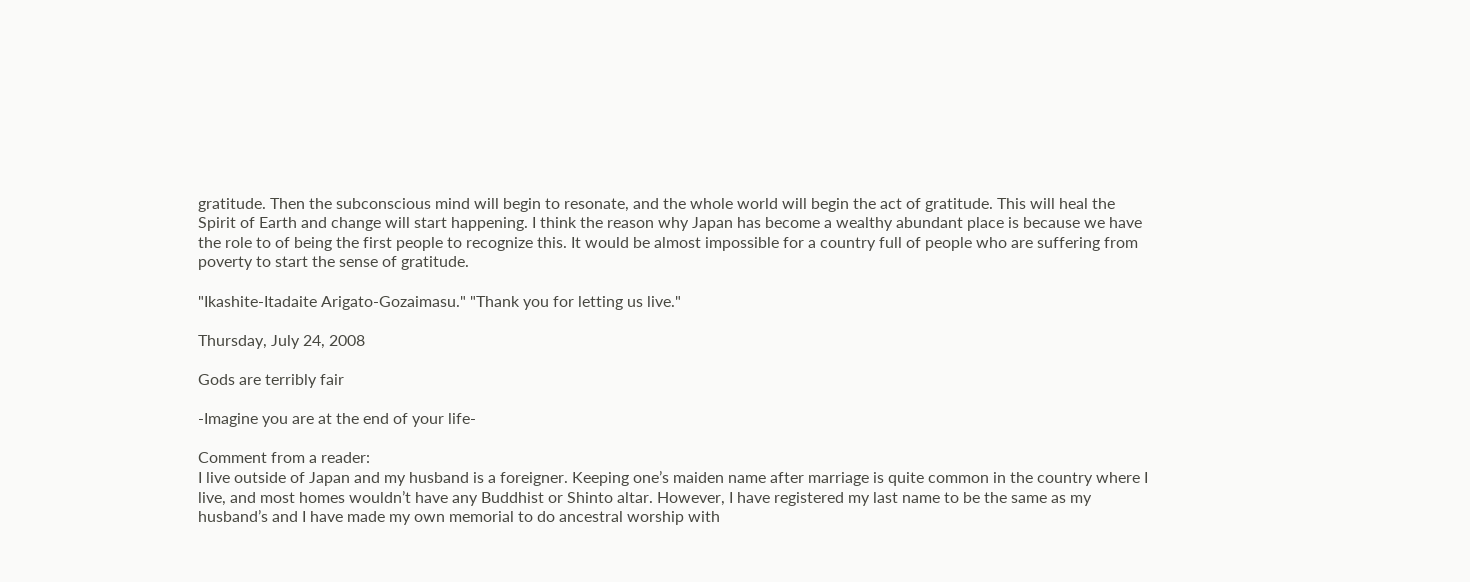gratitude. Then the subconscious mind will begin to resonate, and the whole world will begin the act of gratitude. This will heal the Spirit of Earth and change will start happening. I think the reason why Japan has become a wealthy abundant place is because we have the role to of being the first people to recognize this. It would be almost impossible for a country full of people who are suffering from poverty to start the sense of gratitude.

"Ikashite-Itadaite Arigato-Gozaimasu." "Thank you for letting us live."

Thursday, July 24, 2008

Gods are terribly fair

-Imagine you are at the end of your life-

Comment from a reader:
I live outside of Japan and my husband is a foreigner. Keeping one’s maiden name after marriage is quite common in the country where I live, and most homes wouldn’t have any Buddhist or Shinto altar. However, I have registered my last name to be the same as my husband’s and I have made my own memorial to do ancestral worship with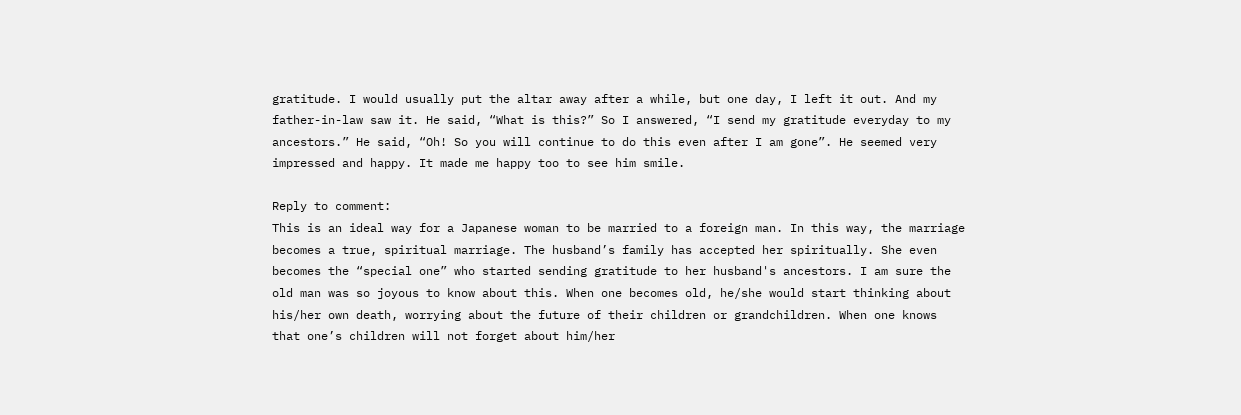gratitude. I would usually put the altar away after a while, but one day, I left it out. And my father-in-law saw it. He said, “What is this?” So I answered, “I send my gratitude everyday to my ancestors.” He said, “Oh! So you will continue to do this even after I am gone”. He seemed very impressed and happy. It made me happy too to see him smile.

Reply to comment:
This is an ideal way for a Japanese woman to be married to a foreign man. In this way, the marriage becomes a true, spiritual marriage. The husband’s family has accepted her spiritually. She even becomes the “special one” who started sending gratitude to her husband's ancestors. I am sure the old man was so joyous to know about this. When one becomes old, he/she would start thinking about his/her own death, worrying about the future of their children or grandchildren. When one knows that one’s children will not forget about him/her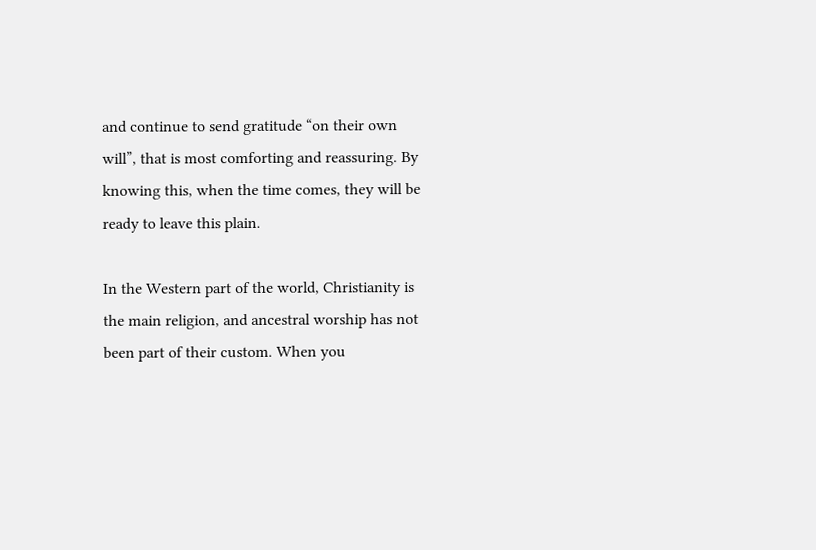and continue to send gratitude “on their own will”, that is most comforting and reassuring. By knowing this, when the time comes, they will be ready to leave this plain.

In the Western part of the world, Christianity is the main religion, and ancestral worship has not been part of their custom. When you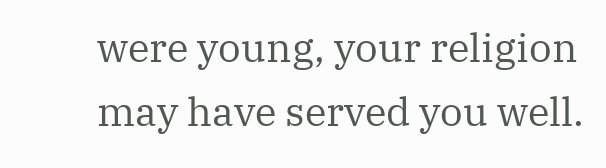were young, your religion may have served you well.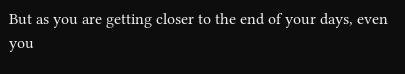But as you are getting closer to the end of your days, even you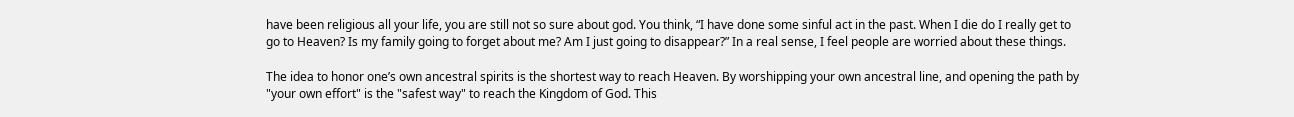have been religious all your life, you are still not so sure about god. You think, “I have done some sinful act in the past. When I die do I really get to go to Heaven? Is my family going to forget about me? Am I just going to disappear?” In a real sense, I feel people are worried about these things.

The idea to honor one’s own ancestral spirits is the shortest way to reach Heaven. By worshipping your own ancestral line, and opening the path by "your own effort" is the "safest way" to reach the Kingdom of God. This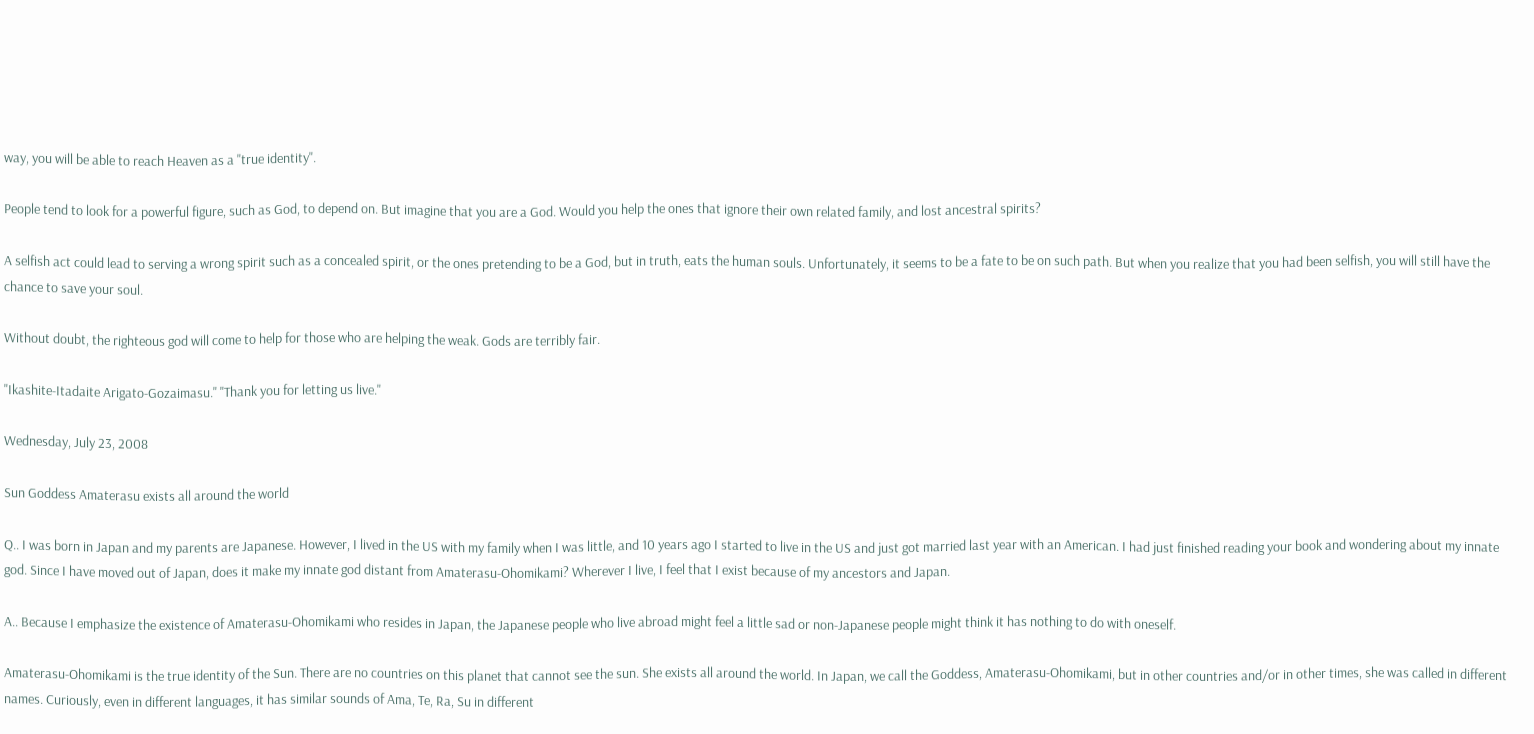way, you will be able to reach Heaven as a "true identity".

People tend to look for a powerful figure, such as God, to depend on. But imagine that you are a God. Would you help the ones that ignore their own related family, and lost ancestral spirits?

A selfish act could lead to serving a wrong spirit such as a concealed spirit, or the ones pretending to be a God, but in truth, eats the human souls. Unfortunately, it seems to be a fate to be on such path. But when you realize that you had been selfish, you will still have the chance to save your soul.

Without doubt, the righteous god will come to help for those who are helping the weak. Gods are terribly fair.

"Ikashite-Itadaite Arigato-Gozaimasu." "Thank you for letting us live."

Wednesday, July 23, 2008

Sun Goddess Amaterasu exists all around the world

Q.. I was born in Japan and my parents are Japanese. However, I lived in the US with my family when I was little, and 10 years ago I started to live in the US and just got married last year with an American. I had just finished reading your book and wondering about my innate god. Since I have moved out of Japan, does it make my innate god distant from Amaterasu-Ohomikami? Wherever I live, I feel that I exist because of my ancestors and Japan.

A.. Because I emphasize the existence of Amaterasu-Ohomikami who resides in Japan, the Japanese people who live abroad might feel a little sad or non-Japanese people might think it has nothing to do with oneself.

Amaterasu-Ohomikami is the true identity of the Sun. There are no countries on this planet that cannot see the sun. She exists all around the world. In Japan, we call the Goddess, Amaterasu-Ohomikami, but in other countries and/or in other times, she was called in different names. Curiously, even in different languages, it has similar sounds of Ama, Te, Ra, Su in different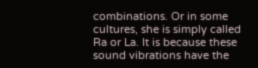combinations. Or in some cultures, she is simply called Ra or La. It is because these sound vibrations have the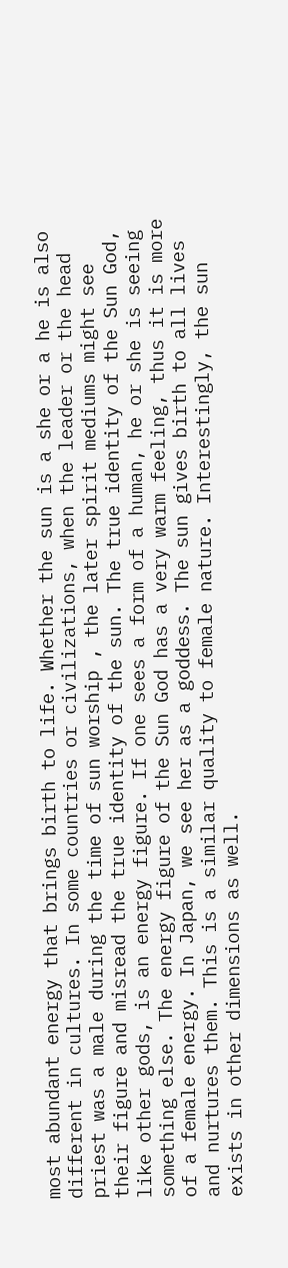most abundant energy that brings birth to life. Whether the sun is a she or a he is also different in cultures. In some countries or civilizations, when the leader or the head priest was a male during the time of sun worship , the later spirit mediums might see their figure and misread the true identity of the sun. The true identity of the Sun God, like other gods, is an energy figure. If one sees a form of a human, he or she is seeing something else. The energy figure of the Sun God has a very warm feeling, thus it is more of a female energy. In Japan, we see her as a goddess. The sun gives birth to all lives and nurtures them. This is a similar quality to female nature. Interestingly, the sun exists in other dimensions as well.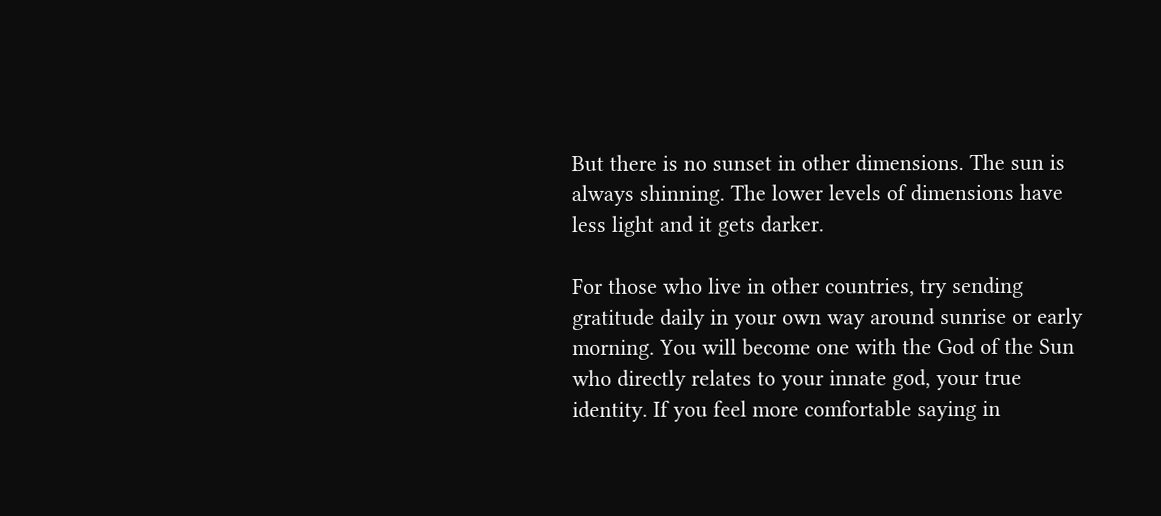But there is no sunset in other dimensions. The sun is always shinning. The lower levels of dimensions have less light and it gets darker.

For those who live in other countries, try sending gratitude daily in your own way around sunrise or early morning. You will become one with the God of the Sun who directly relates to your innate god, your true identity. If you feel more comfortable saying in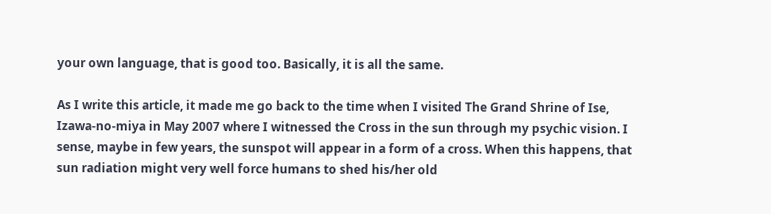your own language, that is good too. Basically, it is all the same.

As I write this article, it made me go back to the time when I visited The Grand Shrine of Ise, Izawa-no-miya in May 2007 where I witnessed the Cross in the sun through my psychic vision. I sense, maybe in few years, the sunspot will appear in a form of a cross. When this happens, that sun radiation might very well force humans to shed his/her old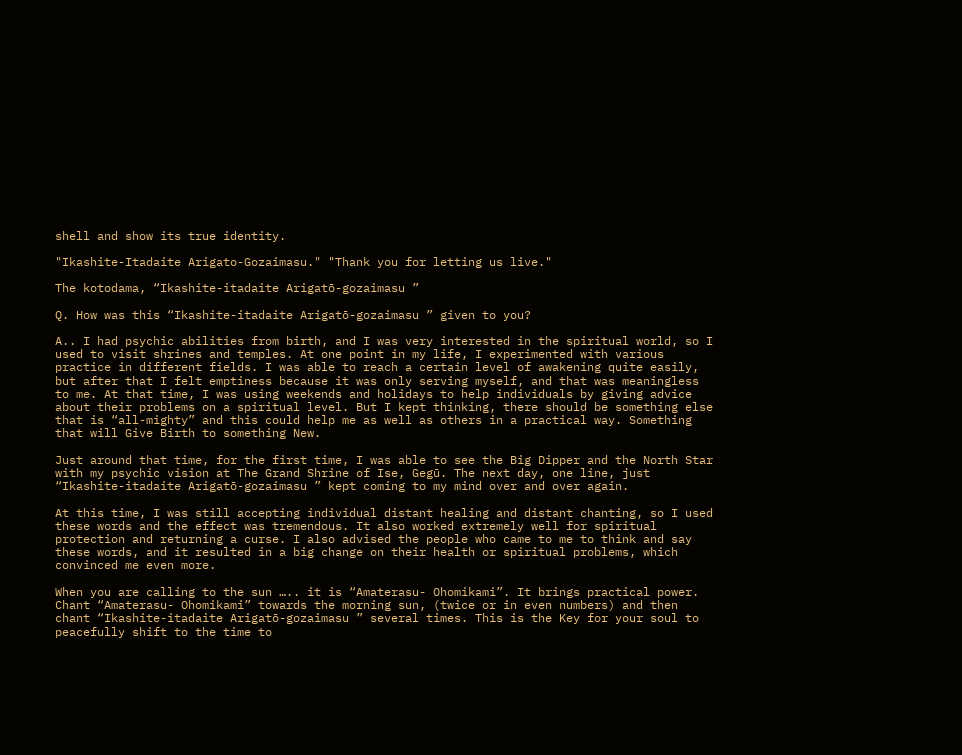shell and show its true identity.

"Ikashite-Itadaite Arigato-Gozaimasu." "Thank you for letting us live."

The kotodama, “Ikashite-itadaite Arigatō-gozaimasu ”

Q. How was this “Ikashite-itadaite Arigatō-gozaimasu ” given to you?

A.. I had psychic abilities from birth, and I was very interested in the spiritual world, so I used to visit shrines and temples. At one point in my life, I experimented with various practice in different fields. I was able to reach a certain level of awakening quite easily, but after that I felt emptiness because it was only serving myself, and that was meaningless to me. At that time, I was using weekends and holidays to help individuals by giving advice about their problems on a spiritual level. But I kept thinking, there should be something else that is “all-mighty” and this could help me as well as others in a practical way. Something that will Give Birth to something New.

Just around that time, for the first time, I was able to see the Big Dipper and the North Star with my psychic vision at The Grand Shrine of Ise, Gegū. The next day, one line, just “Ikashite-itadaite Arigatō-gozaimasu ” kept coming to my mind over and over again.

At this time, I was still accepting individual distant healing and distant chanting, so I used these words and the effect was tremendous. It also worked extremely well for spiritual protection and returning a curse. I also advised the people who came to me to think and say these words, and it resulted in a big change on their health or spiritual problems, which convinced me even more.

When you are calling to the sun ….. it is “Amaterasu- Ohomikami”. It brings practical power. Chant “Amaterasu- Ohomikami” towards the morning sun, (twice or in even numbers) and then chant “Ikashite-itadaite Arigatō-gozaimasu ” several times. This is the Key for your soul to peacefully shift to the time to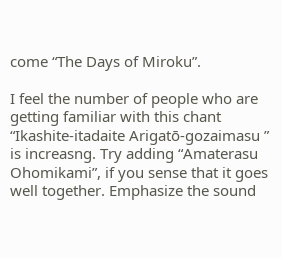come “The Days of Miroku”.

I feel the number of people who are getting familiar with this chant “Ikashite-itadaite Arigatō-gozaimasu ” is increasng. Try adding “Amaterasu Ohomikami”, if you sense that it goes well together. Emphasize the sound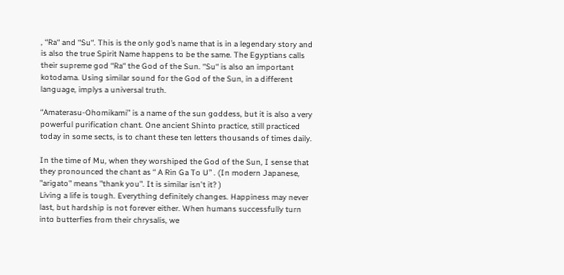, “Ra“ and “Su“. This is the only god’s name that is in a legendary story and is also the true Spirit Name happens to be the same. The Egyptians calls their supreme god “Ra“ the God of the Sun. “Su“ is also an important kotodama. Using similar sound for the God of the Sun, in a different language, implys a universal truth.

“Amaterasu-Ohomikami” is a name of the sun goddess, but it is also a very powerful purification chant. One ancient Shinto practice, still practiced today in some sects, is to chant these ten letters thousands of times daily.

In the time of Mu, when they worshiped the God of the Sun, I sense that they pronounced the chant as “ A Rin Ga To U” . (In modern Japanese, "arigato" means "thank you". It is similar isn't it? )
Living a life is tough. Everything definitely changes. Happiness may never last, but hardship is not forever either. When humans successfully turn into butterfies from their chrysalis, we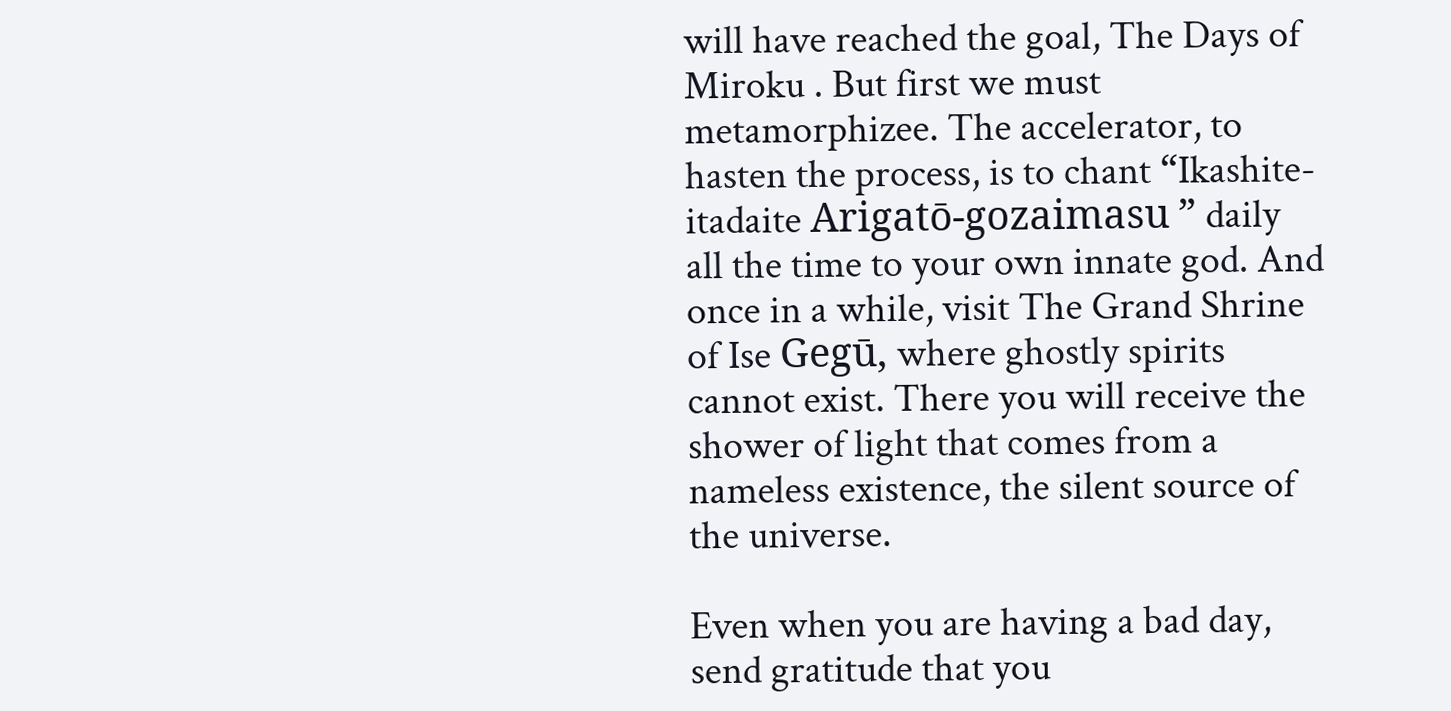will have reached the goal, The Days of Miroku . But first we must metamorphizee. The accelerator, to hasten the process, is to chant “Ikashite-itadaite Arigatō-gozaimasu ” daily all the time to your own innate god. And once in a while, visit The Grand Shrine of Ise Gegū, where ghostly spirits cannot exist. There you will receive the shower of light that comes from a nameless existence, the silent source of the universe.

Even when you are having a bad day, send gratitude that you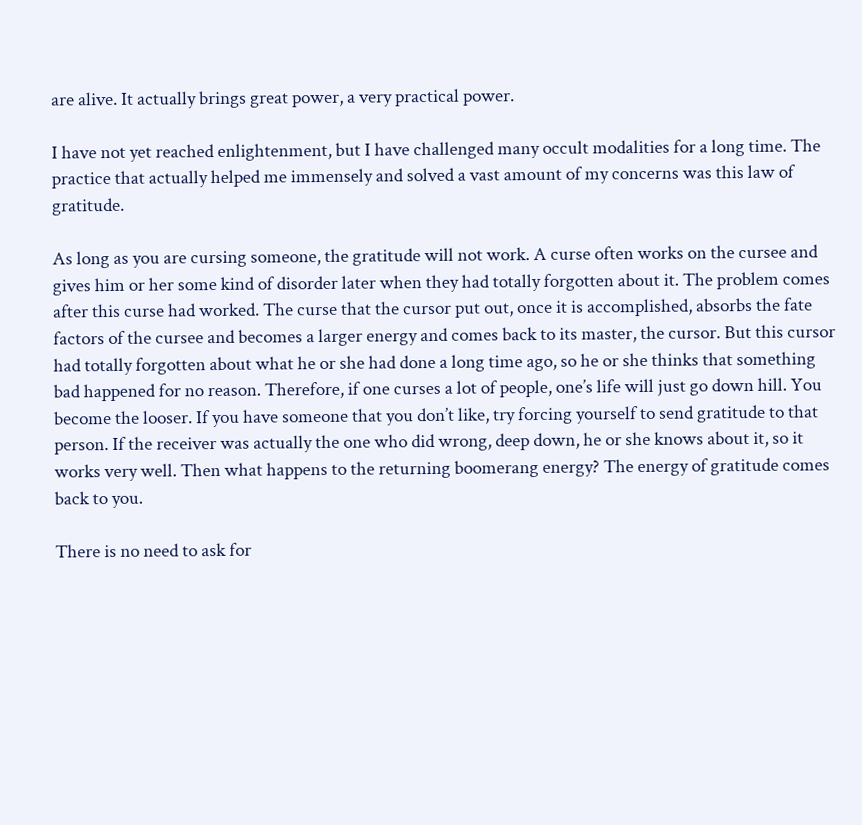are alive. It actually brings great power, a very practical power.

I have not yet reached enlightenment, but I have challenged many occult modalities for a long time. The practice that actually helped me immensely and solved a vast amount of my concerns was this law of gratitude.

As long as you are cursing someone, the gratitude will not work. A curse often works on the cursee and gives him or her some kind of disorder later when they had totally forgotten about it. The problem comes after this curse had worked. The curse that the cursor put out, once it is accomplished, absorbs the fate factors of the cursee and becomes a larger energy and comes back to its master, the cursor. But this cursor had totally forgotten about what he or she had done a long time ago, so he or she thinks that something bad happened for no reason. Therefore, if one curses a lot of people, one’s life will just go down hill. You become the looser. If you have someone that you don’t like, try forcing yourself to send gratitude to that person. If the receiver was actually the one who did wrong, deep down, he or she knows about it, so it works very well. Then what happens to the returning boomerang energy? The energy of gratitude comes back to you.

There is no need to ask for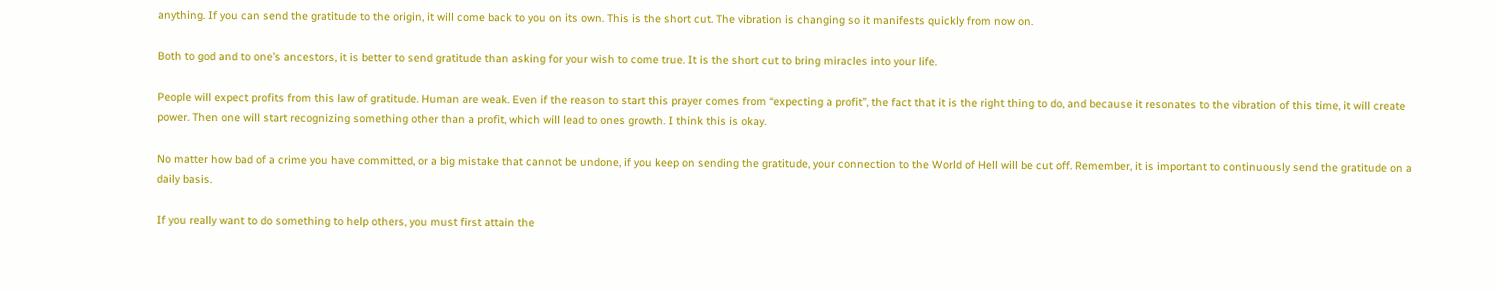anything. If you can send the gratitude to the origin, it will come back to you on its own. This is the short cut. The vibration is changing so it manifests quickly from now on.

Both to god and to one’s ancestors, it is better to send gratitude than asking for your wish to come true. It is the short cut to bring miracles into your life.

People will expect profits from this law of gratitude. Human are weak. Even if the reason to start this prayer comes from “expecting a profit”, the fact that it is the right thing to do, and because it resonates to the vibration of this time, it will create power. Then one will start recognizing something other than a profit, which will lead to ones growth. I think this is okay.

No matter how bad of a crime you have committed, or a big mistake that cannot be undone, if you keep on sending the gratitude, your connection to the World of Hell will be cut off. Remember, it is important to continuously send the gratitude on a daily basis.

If you really want to do something to help others, you must first attain the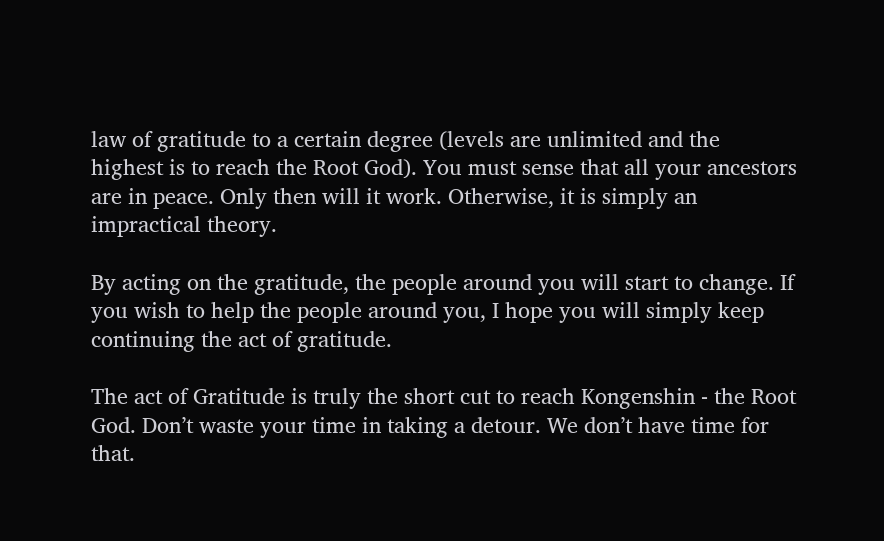law of gratitude to a certain degree (levels are unlimited and the highest is to reach the Root God). You must sense that all your ancestors are in peace. Only then will it work. Otherwise, it is simply an impractical theory.

By acting on the gratitude, the people around you will start to change. If you wish to help the people around you, I hope you will simply keep continuing the act of gratitude.

The act of Gratitude is truly the short cut to reach Kongenshin - the Root God. Don’t waste your time in taking a detour. We don’t have time for that.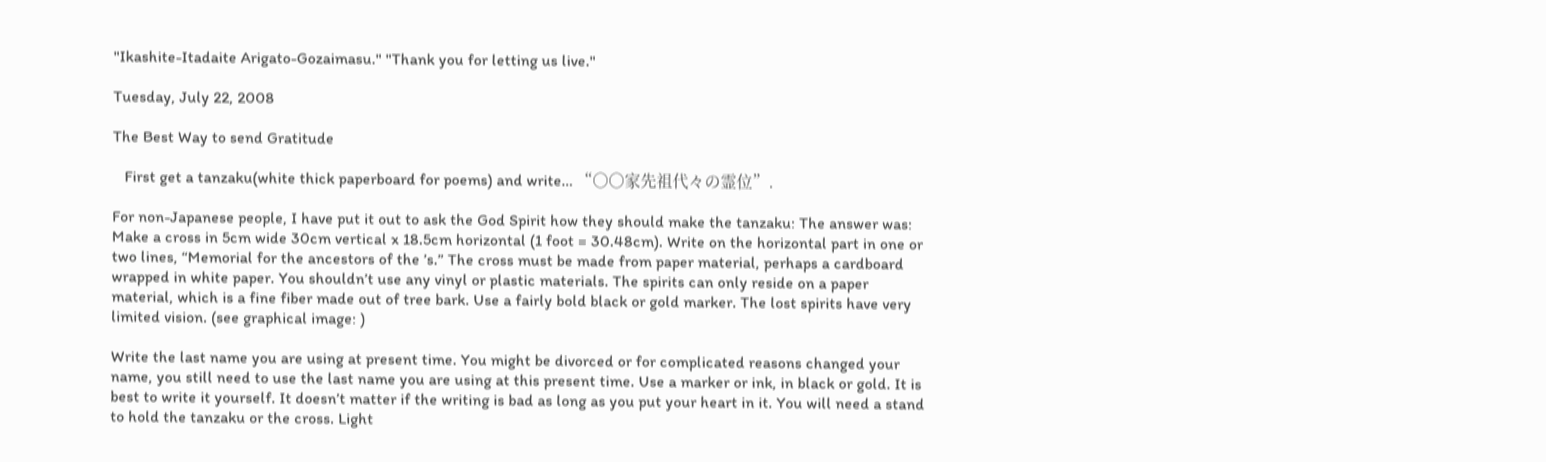"Ikashite-Itadaite Arigato-Gozaimasu." "Thank you for letting us live."

Tuesday, July 22, 2008

The Best Way to send Gratitude

   First get a tanzaku(white thick paperboard for poems) and write… “○○家先祖代々の霊位”.

For non-Japanese people, I have put it out to ask the God Spirit how they should make the tanzaku: The answer was: Make a cross in 5cm wide 30cm vertical x 18.5cm horizontal (1 foot = 30.48cm). Write on the horizontal part in one or two lines, “Memorial for the ancestors of the ’s.” The cross must be made from paper material, perhaps a cardboard wrapped in white paper. You shouldn’t use any vinyl or plastic materials. The spirits can only reside on a paper material, which is a fine fiber made out of tree bark. Use a fairly bold black or gold marker. The lost spirits have very limited vision. (see graphical image: )

Write the last name you are using at present time. You might be divorced or for complicated reasons changed your name, you still need to use the last name you are using at this present time. Use a marker or ink, in black or gold. It is best to write it yourself. It doesn’t matter if the writing is bad as long as you put your heart in it. You will need a stand to hold the tanzaku or the cross. Light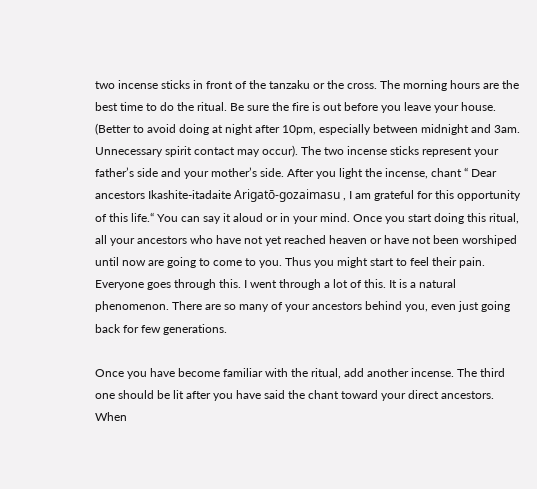two incense sticks in front of the tanzaku or the cross. The morning hours are the best time to do the ritual. Be sure the fire is out before you leave your house. (Better to avoid doing at night after 10pm, especially between midnight and 3am. Unnecessary spirit contact may occur). The two incense sticks represent your father’s side and your mother’s side. After you light the incense, chant “ Dear ancestors Ikashite-itadaite Arigatō-gozaimasu , I am grateful for this opportunity of this life.“ You can say it aloud or in your mind. Once you start doing this ritual, all your ancestors who have not yet reached heaven or have not been worshiped until now are going to come to you. Thus you might start to feel their pain. Everyone goes through this. I went through a lot of this. It is a natural phenomenon. There are so many of your ancestors behind you, even just going back for few generations.

Once you have become familiar with the ritual, add another incense. The third one should be lit after you have said the chant toward your direct ancestors. When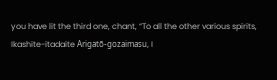you have lit the third one, chant, “To all the other various spirits, Ikashite-itadaite Arigatō-gozaimasu, I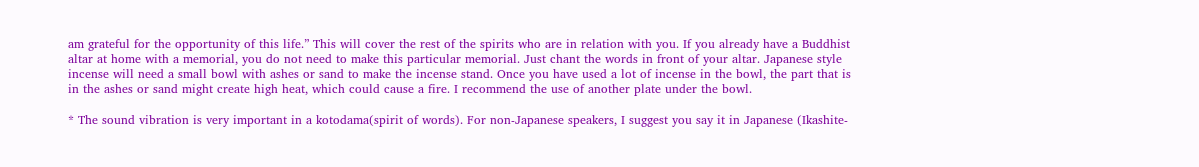am grateful for the opportunity of this life.” This will cover the rest of the spirits who are in relation with you. If you already have a Buddhist altar at home with a memorial, you do not need to make this particular memorial. Just chant the words in front of your altar. Japanese style incense will need a small bowl with ashes or sand to make the incense stand. Once you have used a lot of incense in the bowl, the part that is in the ashes or sand might create high heat, which could cause a fire. I recommend the use of another plate under the bowl.

* The sound vibration is very important in a kotodama(spirit of words). For non-Japanese speakers, I suggest you say it in Japanese (Ikashite-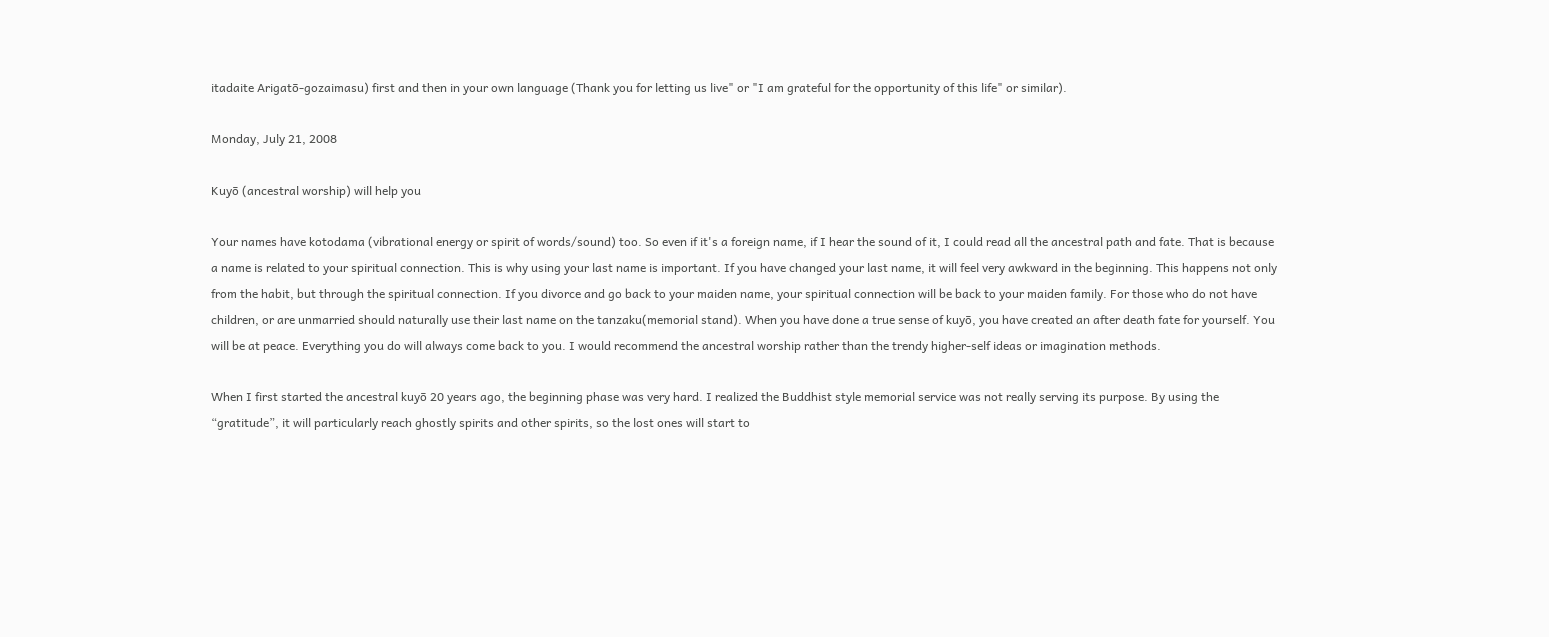itadaite Arigatō-gozaimasu) first and then in your own language (Thank you for letting us live" or "I am grateful for the opportunity of this life" or similar).

Monday, July 21, 2008

Kuyō (ancestral worship) will help you

Your names have kotodama (vibrational energy or spirit of words/sound) too. So even if it's a foreign name, if I hear the sound of it, I could read all the ancestral path and fate. That is because a name is related to your spiritual connection. This is why using your last name is important. If you have changed your last name, it will feel very awkward in the beginning. This happens not only from the habit, but through the spiritual connection. If you divorce and go back to your maiden name, your spiritual connection will be back to your maiden family. For those who do not have children, or are unmarried should naturally use their last name on the tanzaku(memorial stand). When you have done a true sense of kuyō, you have created an after death fate for yourself. You will be at peace. Everything you do will always come back to you. I would recommend the ancestral worship rather than the trendy higher-self ideas or imagination methods.

When I first started the ancestral kuyō 20 years ago, the beginning phase was very hard. I realized the Buddhist style memorial service was not really serving its purpose. By using the “gratitude”, it will particularly reach ghostly spirits and other spirits, so the lost ones will start to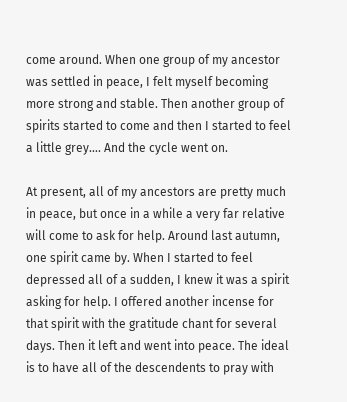come around. When one group of my ancestor was settled in peace, I felt myself becoming more strong and stable. Then another group of spirits started to come and then I started to feel a little grey…. And the cycle went on.

At present, all of my ancestors are pretty much in peace, but once in a while a very far relative will come to ask for help. Around last autumn, one spirit came by. When I started to feel depressed all of a sudden, I knew it was a spirit asking for help. I offered another incense for that spirit with the gratitude chant for several days. Then it left and went into peace. The ideal is to have all of the descendents to pray with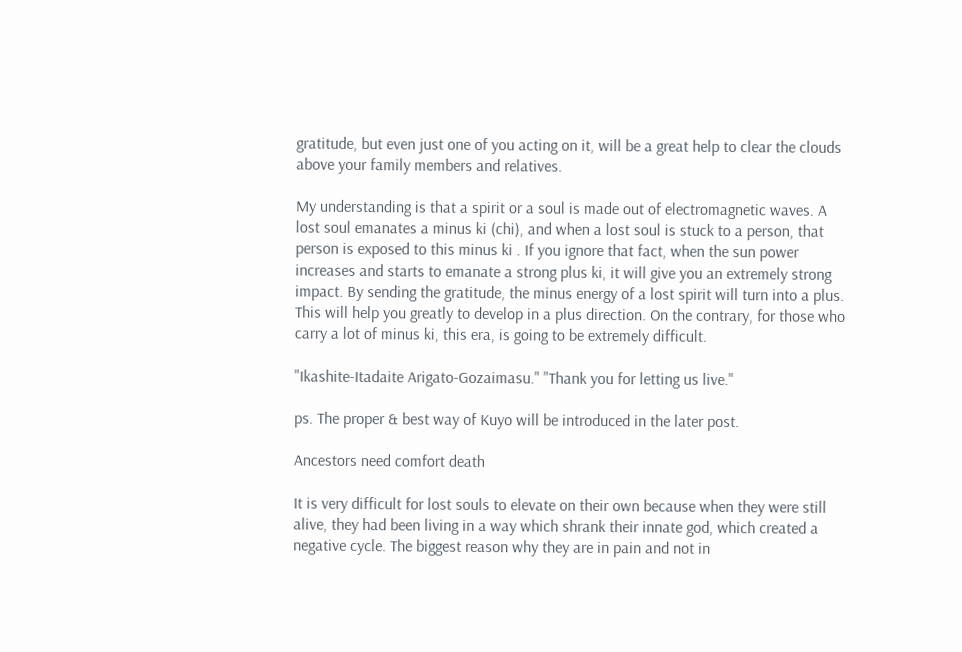gratitude, but even just one of you acting on it, will be a great help to clear the clouds above your family members and relatives.

My understanding is that a spirit or a soul is made out of electromagnetic waves. A lost soul emanates a minus ki (chi), and when a lost soul is stuck to a person, that person is exposed to this minus ki . If you ignore that fact, when the sun power increases and starts to emanate a strong plus ki, it will give you an extremely strong impact. By sending the gratitude, the minus energy of a lost spirit will turn into a plus. This will help you greatly to develop in a plus direction. On the contrary, for those who carry a lot of minus ki, this era, is going to be extremely difficult.

"Ikashite-Itadaite Arigato-Gozaimasu." "Thank you for letting us live."

ps. The proper & best way of Kuyo will be introduced in the later post.

Ancestors need comfort death

It is very difficult for lost souls to elevate on their own because when they were still alive, they had been living in a way which shrank their innate god, which created a negative cycle. The biggest reason why they are in pain and not in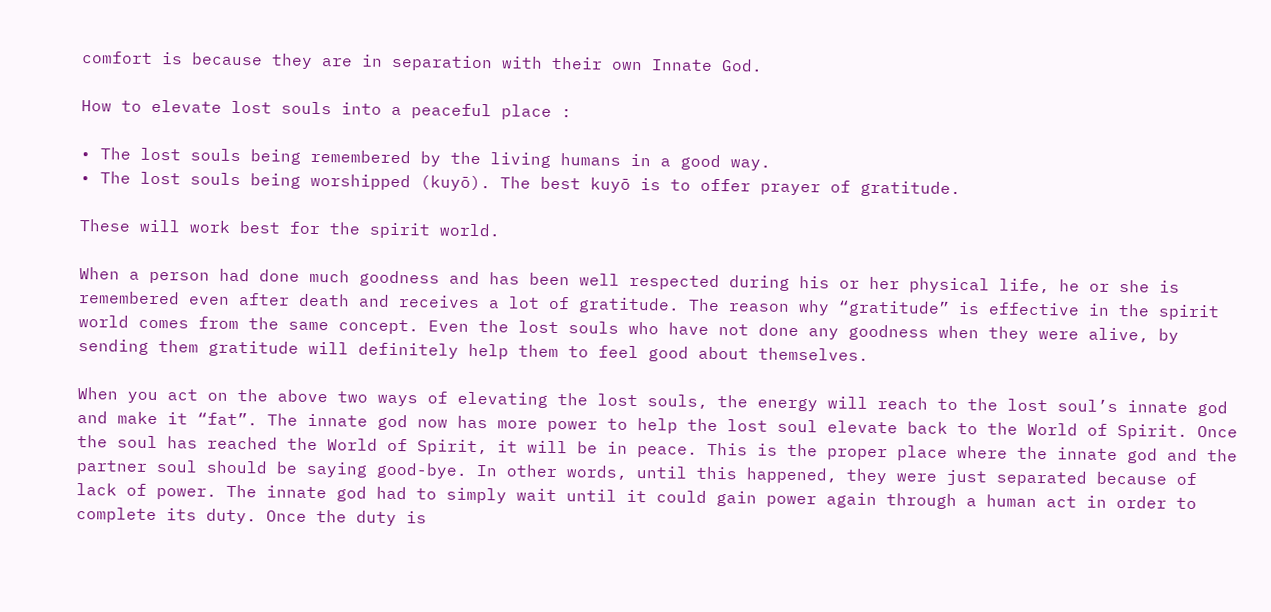comfort is because they are in separation with their own Innate God.

How to elevate lost souls into a peaceful place :

• The lost souls being remembered by the living humans in a good way.
• The lost souls being worshipped (kuyō). The best kuyō is to offer prayer of gratitude.

These will work best for the spirit world.

When a person had done much goodness and has been well respected during his or her physical life, he or she is remembered even after death and receives a lot of gratitude. The reason why “gratitude” is effective in the spirit world comes from the same concept. Even the lost souls who have not done any goodness when they were alive, by sending them gratitude will definitely help them to feel good about themselves.

When you act on the above two ways of elevating the lost souls, the energy will reach to the lost soul’s innate god and make it “fat”. The innate god now has more power to help the lost soul elevate back to the World of Spirit. Once the soul has reached the World of Spirit, it will be in peace. This is the proper place where the innate god and the partner soul should be saying good-bye. In other words, until this happened, they were just separated because of lack of power. The innate god had to simply wait until it could gain power again through a human act in order to complete its duty. Once the duty is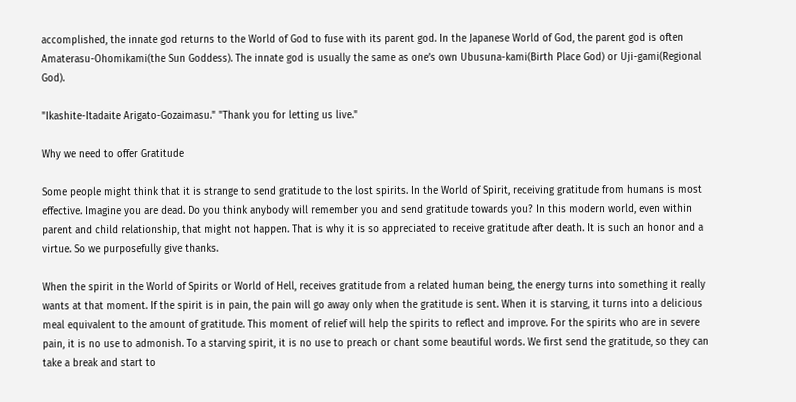accomplished, the innate god returns to the World of God to fuse with its parent god. In the Japanese World of God, the parent god is often Amaterasu-Ohomikami(the Sun Goddess). The innate god is usually the same as one’s own Ubusuna-kami(Birth Place God) or Uji-gami(Regional God).

"Ikashite-Itadaite Arigato-Gozaimasu." "Thank you for letting us live."

Why we need to offer Gratitude

Some people might think that it is strange to send gratitude to the lost spirits. In the World of Spirit, receiving gratitude from humans is most effective. Imagine you are dead. Do you think anybody will remember you and send gratitude towards you? In this modern world, even within parent and child relationship, that might not happen. That is why it is so appreciated to receive gratitude after death. It is such an honor and a virtue. So we purposefully give thanks.

When the spirit in the World of Spirits or World of Hell, receives gratitude from a related human being, the energy turns into something it really wants at that moment. If the spirit is in pain, the pain will go away only when the gratitude is sent. When it is starving, it turns into a delicious meal equivalent to the amount of gratitude. This moment of relief will help the spirits to reflect and improve. For the spirits who are in severe pain, it is no use to admonish. To a starving spirit, it is no use to preach or chant some beautiful words. We first send the gratitude, so they can take a break and start to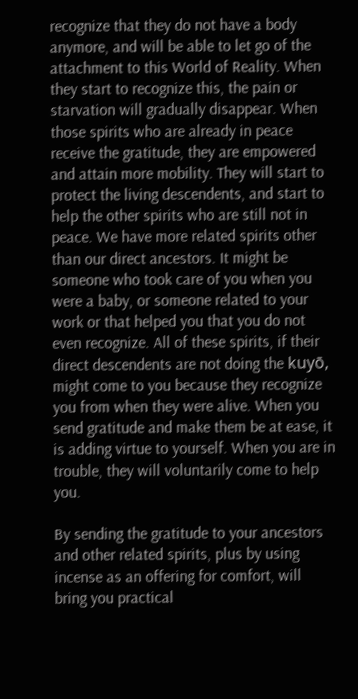recognize that they do not have a body anymore, and will be able to let go of the attachment to this World of Reality. When they start to recognize this, the pain or starvation will gradually disappear. When those spirits who are already in peace receive the gratitude, they are empowered and attain more mobility. They will start to protect the living descendents, and start to help the other spirits who are still not in peace. We have more related spirits other than our direct ancestors. It might be someone who took care of you when you were a baby, or someone related to your work or that helped you that you do not even recognize. All of these spirits, if their direct descendents are not doing the kuyō, might come to you because they recognize you from when they were alive. When you send gratitude and make them be at ease, it is adding virtue to yourself. When you are in trouble, they will voluntarily come to help you.

By sending the gratitude to your ancestors and other related spirits, plus by using incense as an offering for comfort, will bring you practical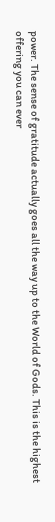power. The sense of gratitude actually goes all the way up to the World of Gods. This is the highest offering you can ever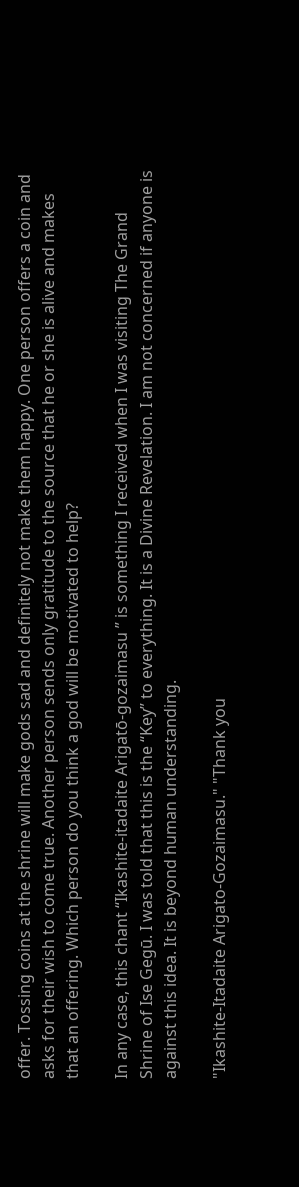offer. Tossing coins at the shrine will make gods sad and definitely not make them happy. One person offers a coin and asks for their wish to come true. Another person sends only gratitude to the source that he or she is alive and makes that an offering. Which person do you think a god will be motivated to help?

In any case, this chant “Ikashite-itadaite Arigatō-gozaimasu ” is something I received when I was visiting The Grand Shrine of Ise Gegū. I was told that this is the “Key” to everything. It is a Divine Revelation. I am not concerned if anyone is against this idea. It is beyond human understanding.

"Ikashite-Itadaite Arigato-Gozaimasu." "Thank you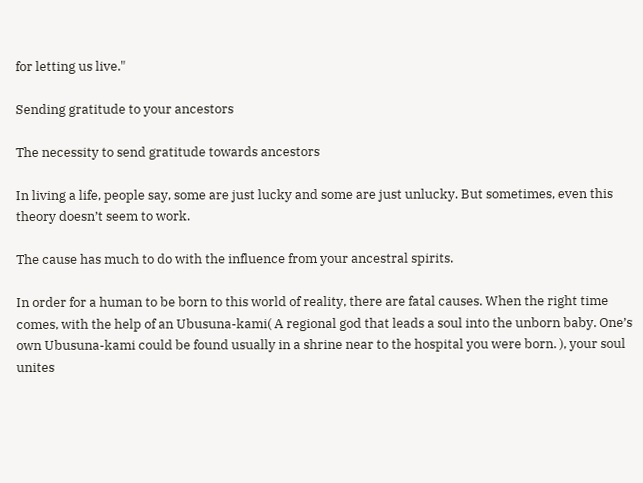for letting us live."

Sending gratitude to your ancestors

The necessity to send gratitude towards ancestors

In living a life, people say, some are just lucky and some are just unlucky. But sometimes, even this theory doesn’t seem to work.

The cause has much to do with the influence from your ancestral spirits.

In order for a human to be born to this world of reality, there are fatal causes. When the right time comes, with the help of an Ubusuna-kami( A regional god that leads a soul into the unborn baby. One’s own Ubusuna-kami could be found usually in a shrine near to the hospital you were born. ), your soul unites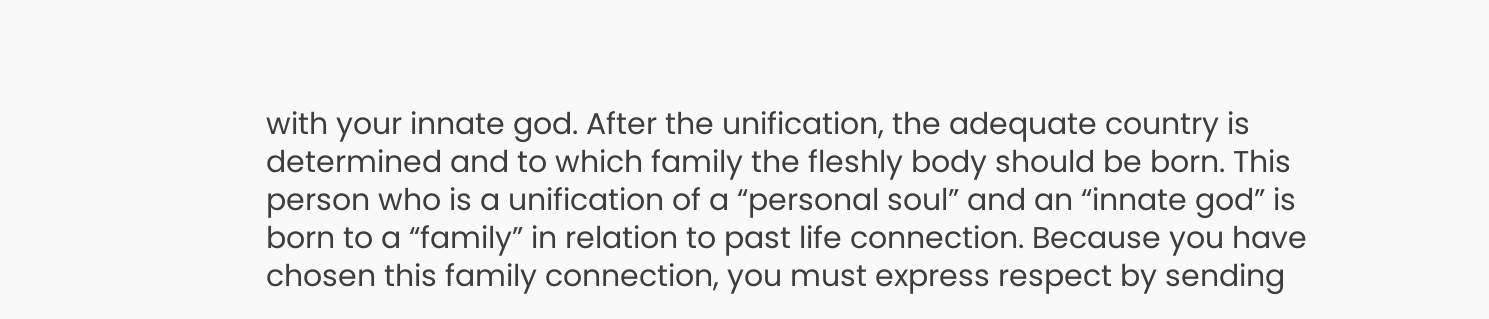with your innate god. After the unification, the adequate country is determined and to which family the fleshly body should be born. This person who is a unification of a “personal soul” and an “innate god” is born to a “family” in relation to past life connection. Because you have chosen this family connection, you must express respect by sending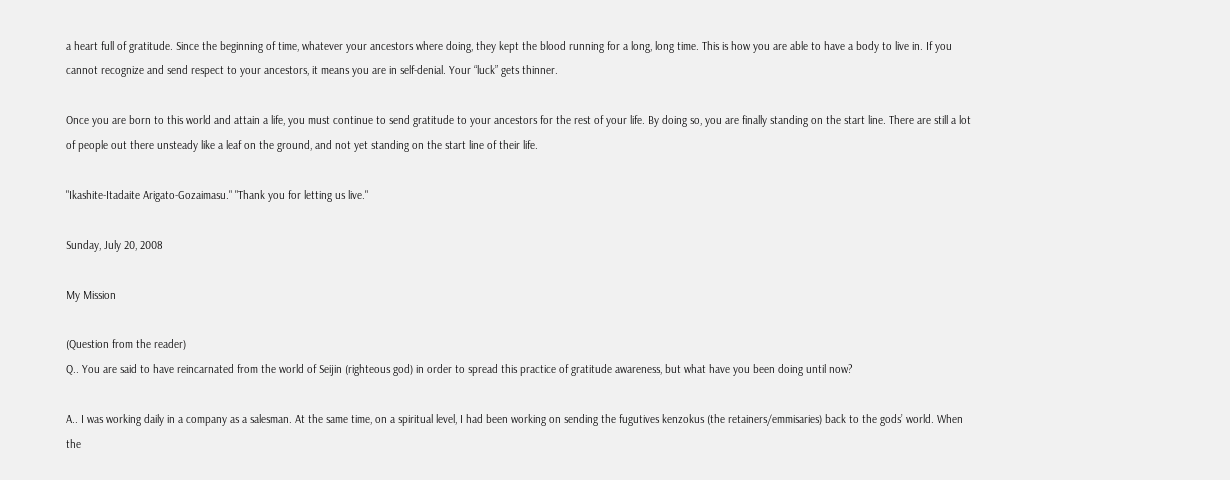a heart full of gratitude. Since the beginning of time, whatever your ancestors where doing, they kept the blood running for a long, long time. This is how you are able to have a body to live in. If you cannot recognize and send respect to your ancestors, it means you are in self-denial. Your “luck” gets thinner.

Once you are born to this world and attain a life, you must continue to send gratitude to your ancestors for the rest of your life. By doing so, you are finally standing on the start line. There are still a lot of people out there unsteady like a leaf on the ground, and not yet standing on the start line of their life.

"Ikashite-Itadaite Arigato-Gozaimasu." "Thank you for letting us live."

Sunday, July 20, 2008

My Mission

(Question from the reader)
Q.. You are said to have reincarnated from the world of Seijin (righteous god) in order to spread this practice of gratitude awareness, but what have you been doing until now?

A.. I was working daily in a company as a salesman. At the same time, on a spiritual level, I had been working on sending the fugutives kenzokus (the retainers/emmisaries) back to the gods’ world. When the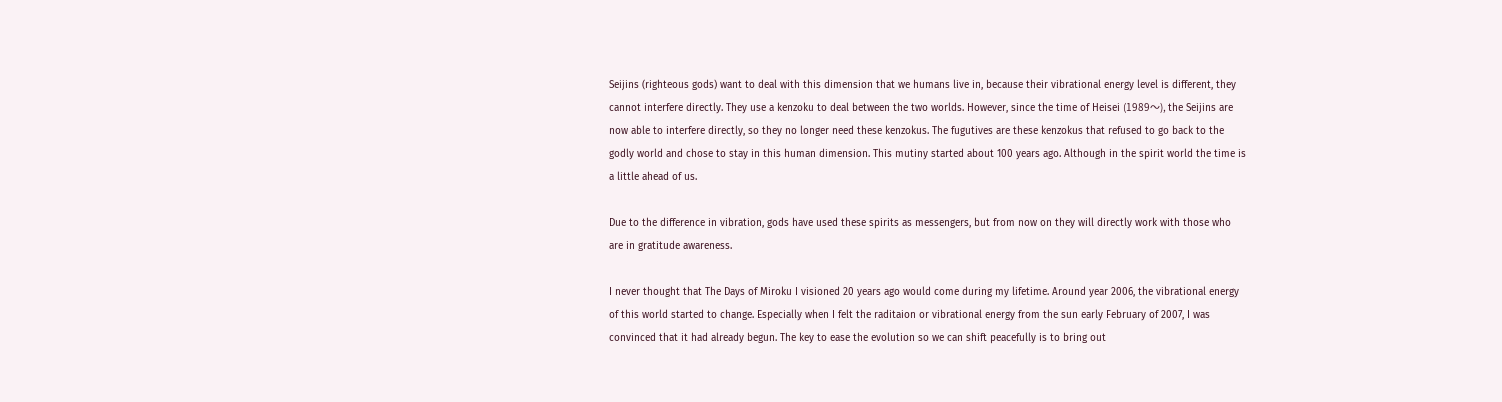Seijins (righteous gods) want to deal with this dimension that we humans live in, because their vibrational energy level is different, they cannot interfere directly. They use a kenzoku to deal between the two worlds. However, since the time of Heisei (1989〜), the Seijins are now able to interfere directly, so they no longer need these kenzokus. The fugutives are these kenzokus that refused to go back to the godly world and chose to stay in this human dimension. This mutiny started about 100 years ago. Although in the spirit world the time is a little ahead of us.

Due to the difference in vibration, gods have used these spirits as messengers, but from now on they will directly work with those who are in gratitude awareness.

I never thought that The Days of Miroku I visioned 20 years ago would come during my lifetime. Around year 2006, the vibrational energy of this world started to change. Especially when I felt the raditaion or vibrational energy from the sun early February of 2007, I was convinced that it had already begun. The key to ease the evolution so we can shift peacefully is to bring out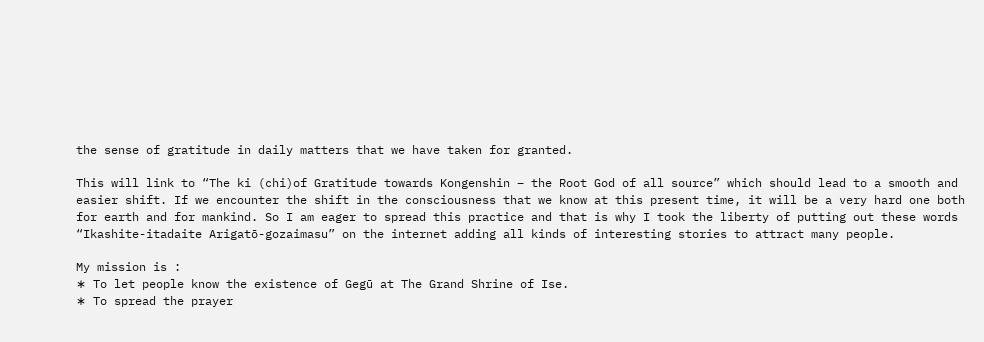the sense of gratitude in daily matters that we have taken for granted.

This will link to “The ki (chi)of Gratitude towards Kongenshin – the Root God of all source” which should lead to a smooth and easier shift. If we encounter the shift in the consciousness that we know at this present time, it will be a very hard one both for earth and for mankind. So I am eager to spread this practice and that is why I took the liberty of putting out these words “Ikashite-itadaite Arigatō-gozaimasu” on the internet adding all kinds of interesting stories to attract many people.

My mission is :
∗ To let people know the existence of Gegū at The Grand Shrine of Ise.
∗ To spread the prayer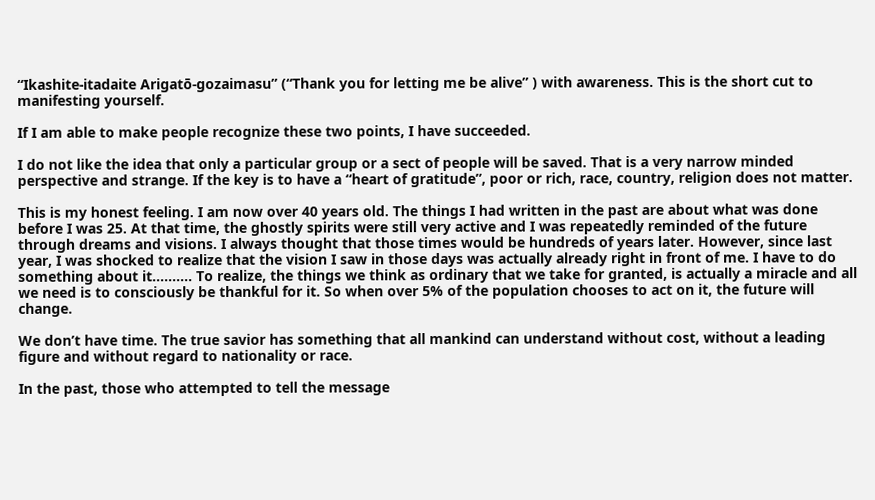“Ikashite-itadaite Arigatō-gozaimasu” (“Thank you for letting me be alive” ) with awareness. This is the short cut to manifesting yourself.

If I am able to make people recognize these two points, I have succeeded.

I do not like the idea that only a particular group or a sect of people will be saved. That is a very narrow minded perspective and strange. If the key is to have a “heart of gratitude”, poor or rich, race, country, religion does not matter.

This is my honest feeling. I am now over 40 years old. The things I had written in the past are about what was done before I was 25. At that time, the ghostly spirits were still very active and I was repeatedly reminded of the future through dreams and visions. I always thought that those times would be hundreds of years later. However, since last year, I was shocked to realize that the vision I saw in those days was actually already right in front of me. I have to do something about it………. To realize, the things we think as ordinary that we take for granted, is actually a miracle and all we need is to consciously be thankful for it. So when over 5% of the population chooses to act on it, the future will change.

We don’t have time. The true savior has something that all mankind can understand without cost, without a leading figure and without regard to nationality or race.

In the past, those who attempted to tell the message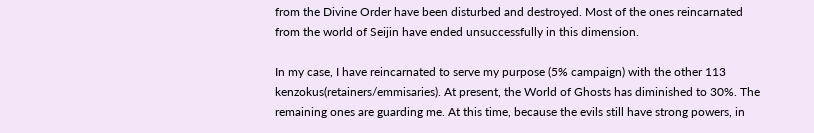from the Divine Order have been disturbed and destroyed. Most of the ones reincarnated from the world of Seijin have ended unsuccessfully in this dimension.

In my case, I have reincarnated to serve my purpose (5% campaign) with the other 113 kenzokus(retainers/emmisaries). At present, the World of Ghosts has diminished to 30%. The remaining ones are guarding me. At this time, because the evils still have strong powers, in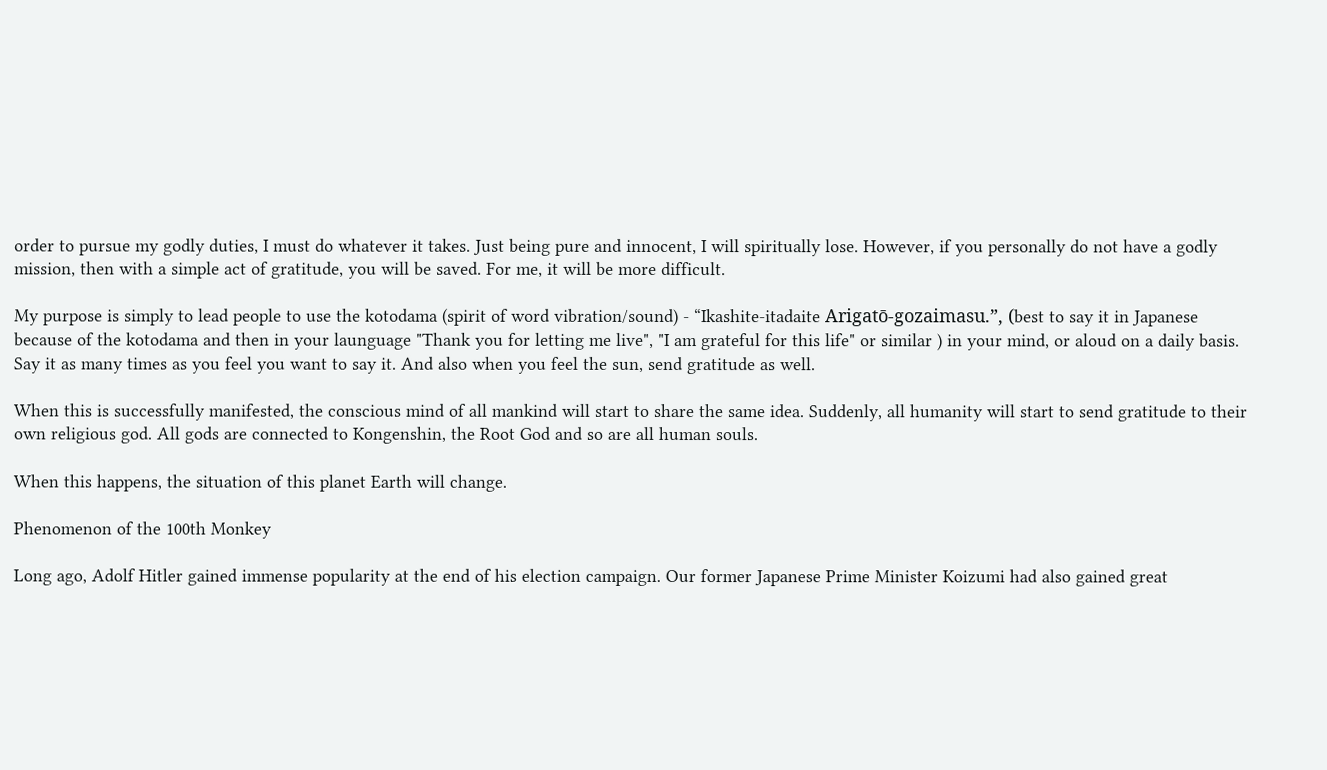order to pursue my godly duties, I must do whatever it takes. Just being pure and innocent, I will spiritually lose. However, if you personally do not have a godly mission, then with a simple act of gratitude, you will be saved. For me, it will be more difficult.

My purpose is simply to lead people to use the kotodama (spirit of word vibration/sound) - “Ikashite-itadaite Arigatō-gozaimasu.”, (best to say it in Japanese because of the kotodama and then in your launguage "Thank you for letting me live", "I am grateful for this life" or similar ) in your mind, or aloud on a daily basis. Say it as many times as you feel you want to say it. And also when you feel the sun, send gratitude as well.

When this is successfully manifested, the conscious mind of all mankind will start to share the same idea. Suddenly, all humanity will start to send gratitude to their own religious god. All gods are connected to Kongenshin, the Root God and so are all human souls.

When this happens, the situation of this planet Earth will change.

Phenomenon of the 100th Monkey

Long ago, Adolf Hitler gained immense popularity at the end of his election campaign. Our former Japanese Prime Minister Koizumi had also gained great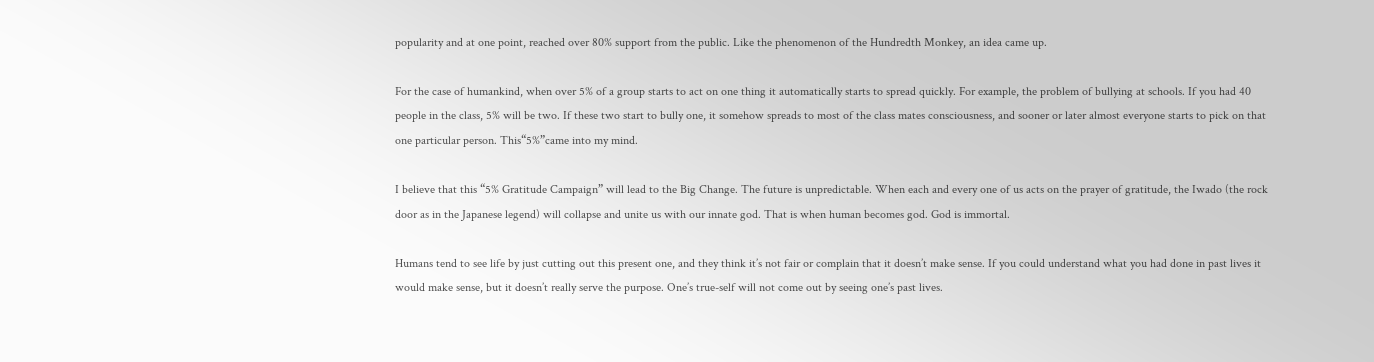popularity and at one point, reached over 80% support from the public. Like the phenomenon of the Hundredth Monkey, an idea came up.

For the case of humankind, when over 5% of a group starts to act on one thing it automatically starts to spread quickly. For example, the problem of bullying at schools. If you had 40 people in the class, 5% will be two. If these two start to bully one, it somehow spreads to most of the class mates consciousness, and sooner or later almost everyone starts to pick on that one particular person. This“5%”came into my mind.

I believe that this “5% Gratitude Campaign” will lead to the Big Change. The future is unpredictable. When each and every one of us acts on the prayer of gratitude, the Iwado (the rock door as in the Japanese legend) will collapse and unite us with our innate god. That is when human becomes god. God is immortal.

Humans tend to see life by just cutting out this present one, and they think it’s not fair or complain that it doesn’t make sense. If you could understand what you had done in past lives it would make sense, but it doesn’t really serve the purpose. One’s true-self will not come out by seeing one’s past lives.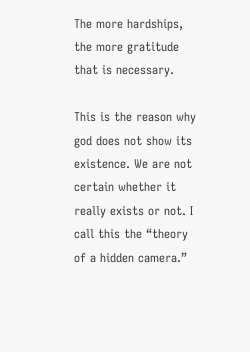The more hardships, the more gratitude that is necessary.

This is the reason why god does not show its existence. We are not certain whether it really exists or not. I call this the “theory of a hidden camera.”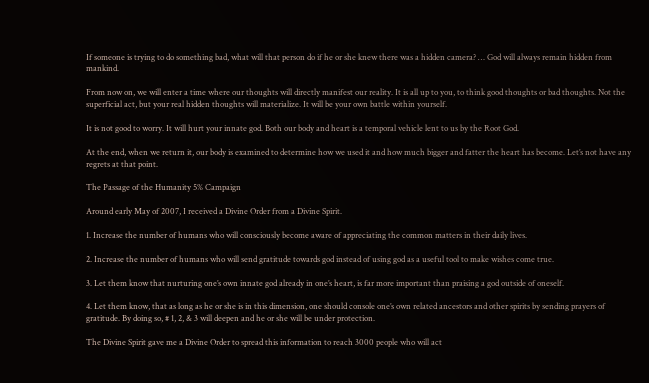If someone is trying to do something bad, what will that person do if he or she knew there was a hidden camera? … God will always remain hidden from mankind.

From now on, we will enter a time where our thoughts will directly manifest our reality. It is all up to you, to think good thoughts or bad thoughts. Not the superficial act, but your real hidden thoughts will materialize. It will be your own battle within yourself.

It is not good to worry. It will hurt your innate god. Both our body and heart is a temporal vehicle lent to us by the Root God.

At the end, when we return it, our body is examined to determine how we used it and how much bigger and fatter the heart has become. Let’s not have any regrets at that point.

The Passage of the Humanity 5% Campaign

Around early May of 2007, I received a Divine Order from a Divine Spirit.

1. Increase the number of humans who will consciously become aware of appreciating the common matters in their daily lives.

2. Increase the number of humans who will send gratitude towards god instead of using god as a useful tool to make wishes come true.

3. Let them know that nurturing one’s own innate god already in one’s heart, is far more important than praising a god outside of oneself.

4. Let them know, that as long as he or she is in this dimension, one should console one’s own related ancestors and other spirits by sending prayers of gratitude. By doing so, # 1, 2, & 3 will deepen and he or she will be under protection.

The Divine Spirit gave me a Divine Order to spread this information to reach 3000 people who will act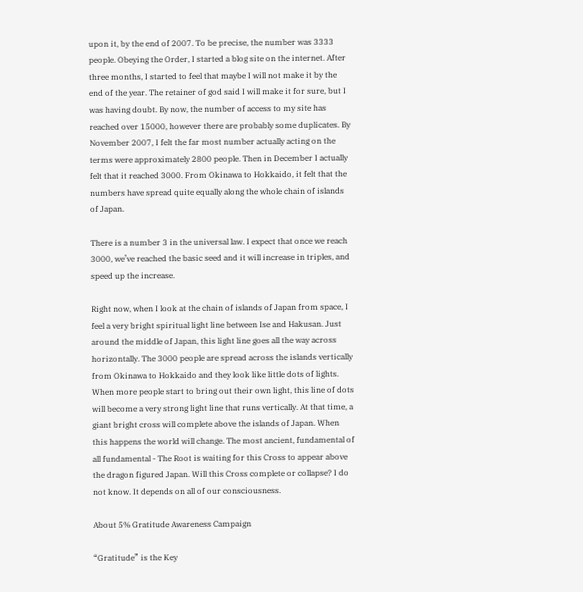upon it, by the end of 2007. To be precise, the number was 3333 people. Obeying the Order, I started a blog site on the internet. After three months, I started to feel that maybe I will not make it by the end of the year. The retainer of god said I will make it for sure, but I was having doubt. By now, the number of access to my site has reached over 15000, however there are probably some duplicates. By November 2007, I felt the far most number actually acting on the terms were approximately 2800 people. Then in December I actually felt that it reached 3000. From Okinawa to Hokkaido, it felt that the numbers have spread quite equally along the whole chain of islands of Japan.

There is a number 3 in the universal law. I expect that once we reach 3000, we’ve reached the basic seed and it will increase in triples, and speed up the increase.

Right now, when I look at the chain of islands of Japan from space, I feel a very bright spiritual light line between Ise and Hakusan. Just around the middle of Japan, this light line goes all the way across horizontally. The 3000 people are spread across the islands vertically from Okinawa to Hokkaido and they look like little dots of lights. When more people start to bring out their own light, this line of dots will become a very strong light line that runs vertically. At that time, a giant bright cross will complete above the islands of Japan. When this happens the world will change. The most ancient, fundamental of all fundamental - The Root is waiting for this Cross to appear above the dragon figured Japan. Will this Cross complete or collapse? I do not know. It depends on all of our consciousness.

About 5% Gratitude Awareness Campaign

“Gratitude” is the Key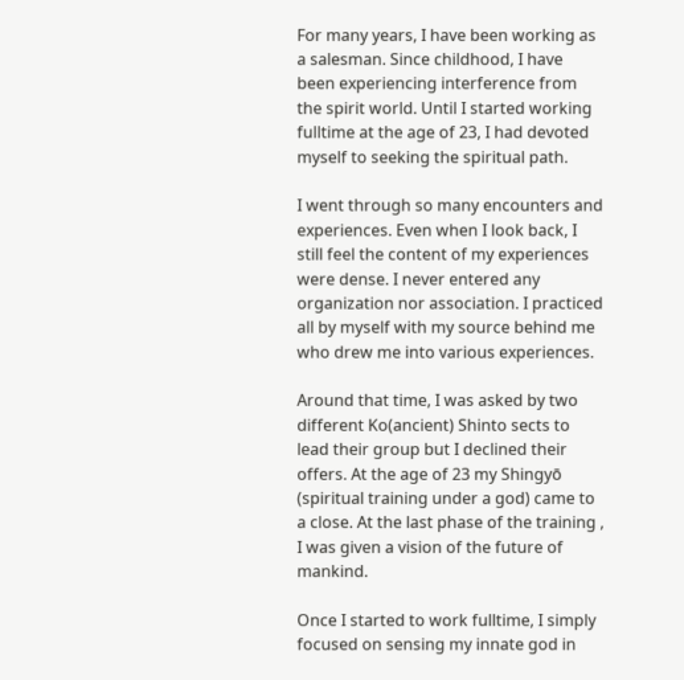For many years, I have been working as a salesman. Since childhood, I have been experiencing interference from the spirit world. Until I started working fulltime at the age of 23, I had devoted myself to seeking the spiritual path.

I went through so many encounters and experiences. Even when I look back, I still feel the content of my experiences were dense. I never entered any organization nor association. I practiced all by myself with my source behind me who drew me into various experiences.

Around that time, I was asked by two different Ko(ancient) Shinto sects to lead their group but I declined their offers. At the age of 23 my Shingyō (spiritual training under a god) came to a close. At the last phase of the training , I was given a vision of the future of mankind.

Once I started to work fulltime, I simply focused on sensing my innate god in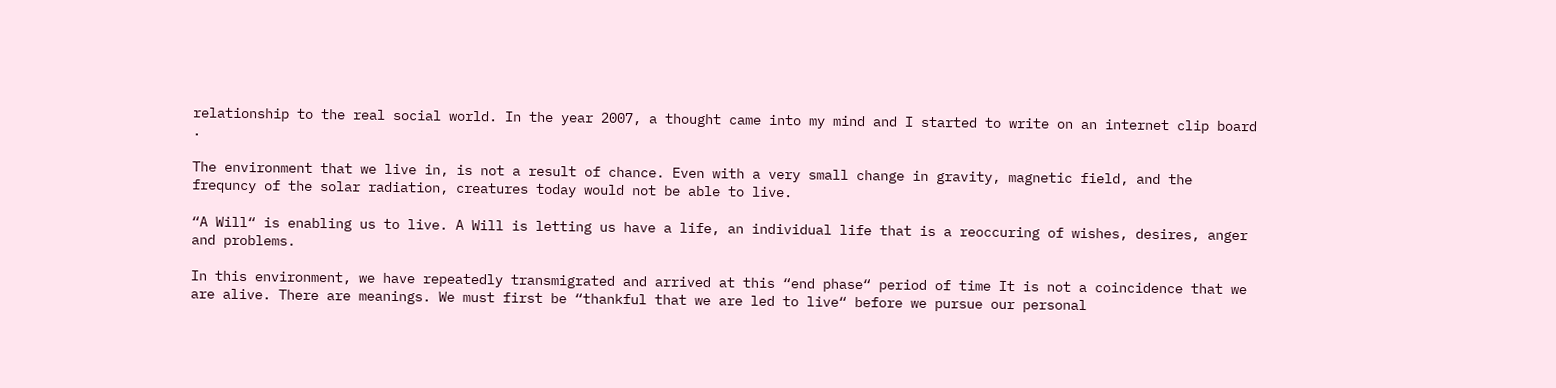relationship to the real social world. In the year 2007, a thought came into my mind and I started to write on an internet clip board .

The environment that we live in, is not a result of chance. Even with a very small change in gravity, magnetic field, and the frequncy of the solar radiation, creatures today would not be able to live.

“A Will“ is enabling us to live. A Will is letting us have a life, an individual life that is a reoccuring of wishes, desires, anger and problems.

In this environment, we have repeatedly transmigrated and arrived at this “end phase“ period of time It is not a coincidence that we are alive. There are meanings. We must first be “thankful that we are led to live“ before we pursue our personal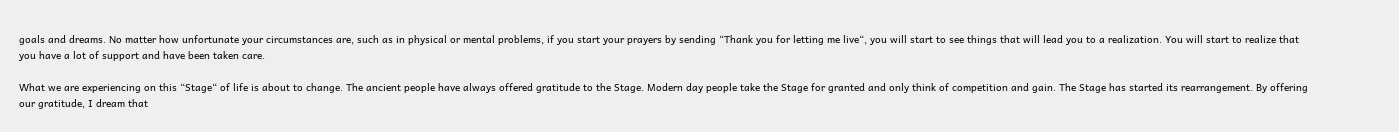goals and dreams. No matter how unfortunate your circumstances are, such as in physical or mental problems, if you start your prayers by sending “Thank you for letting me live“, you will start to see things that will lead you to a realization. You will start to realize that you have a lot of support and have been taken care.

What we are experiencing on this “Stage“ of life is about to change. The ancient people have always offered gratitude to the Stage. Modern day people take the Stage for granted and only think of competition and gain. The Stage has started its rearrangement. By offering our gratitude, I dream that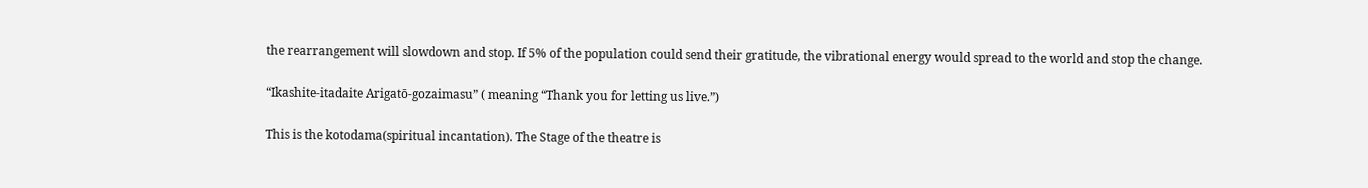the rearrangement will slowdown and stop. If 5% of the population could send their gratitude, the vibrational energy would spread to the world and stop the change.

“Ikashite-itadaite Arigatō-gozaimasu” ( meaning “Thank you for letting us live.”)

This is the kotodama(spiritual incantation). The Stage of the theatre is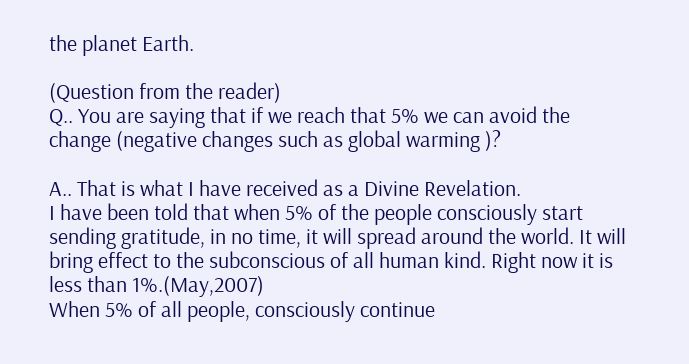the planet Earth.

(Question from the reader)
Q.. You are saying that if we reach that 5% we can avoid the change (negative changes such as global warming )?

A.. That is what I have received as a Divine Revelation.
I have been told that when 5% of the people consciously start sending gratitude, in no time, it will spread around the world. It will bring effect to the subconscious of all human kind. Right now it is less than 1%.(May,2007)
When 5% of all people, consciously continue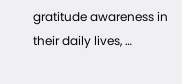gratitude awareness in their daily lives, …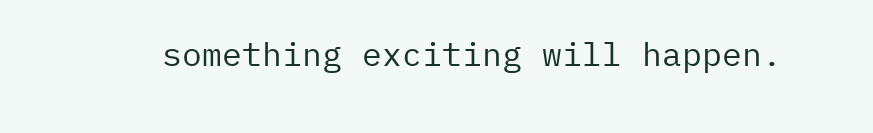something exciting will happen.